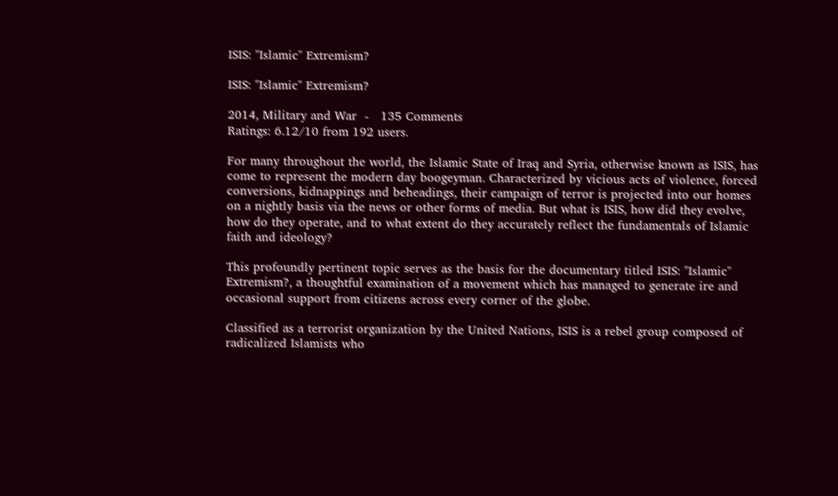ISIS: "Islamic" Extremism?

ISIS: "Islamic" Extremism?

2014, Military and War  -   135 Comments
Ratings: 6.12/10 from 192 users.

For many throughout the world, the Islamic State of Iraq and Syria, otherwise known as ISIS, has come to represent the modern day boogeyman. Characterized by vicious acts of violence, forced conversions, kidnappings and beheadings, their campaign of terror is projected into our homes on a nightly basis via the news or other forms of media. But what is ISIS, how did they evolve, how do they operate, and to what extent do they accurately reflect the fundamentals of Islamic faith and ideology?

This profoundly pertinent topic serves as the basis for the documentary titled ISIS: "Islamic" Extremism?, a thoughtful examination of a movement which has managed to generate ire and occasional support from citizens across every corner of the globe.

Classified as a terrorist organization by the United Nations, ISIS is a rebel group composed of radicalized Islamists who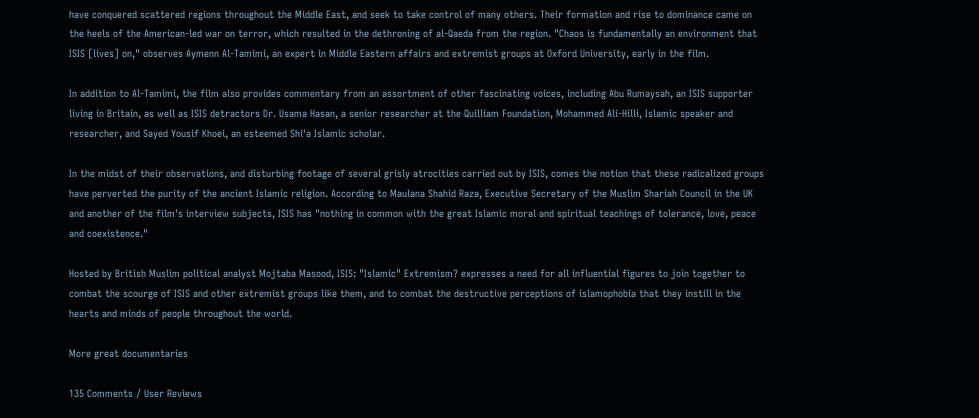have conquered scattered regions throughout the Middle East, and seek to take control of many others. Their formation and rise to dominance came on the heels of the American-led war on terror, which resulted in the dethroning of al-Qaeda from the region. "Chaos is fundamentally an environment that ISIS [lives] on," observes Aymenn Al-Tamimi, an expert in Middle Eastern affairs and extremist groups at Oxford University, early in the film.

In addition to Al-Tamimi, the film also provides commentary from an assortment of other fascinating voices, including Abu Rumaysah, an ISIS supporter living in Britain, as well as ISIS detractors Dr. Usama Hasan, a senior researcher at the Quilliam Foundation, Mohammed Ali-Hilli, Islamic speaker and researcher, and Sayed Yousif Khoei, an esteemed Shi'a Islamic scholar.

In the midst of their observations, and disturbing footage of several grisly atrocities carried out by ISIS, comes the notion that these radicalized groups have perverted the purity of the ancient Islamic religion. According to Maulana Shahid Raza, Executive Secretary of the Muslim Shariah Council in the UK and another of the film's interview subjects, ISIS has "nothing in common with the great Islamic moral and spiritual teachings of tolerance, love, peace and coexistence."

Hosted by British Muslim political analyst Mojtaba Masood, ISIS: "Islamic" Extremism? expresses a need for all influential figures to join together to combat the scourge of ISIS and other extremist groups like them, and to combat the destructive perceptions of islamophobia that they instill in the hearts and minds of people throughout the world.

More great documentaries

135 Comments / User Reviews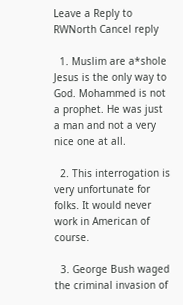Leave a Reply to RWNorth Cancel reply

  1. Muslim are a*shole Jesus is the only way to God. Mohammed is not a prophet. He was just a man and not a very nice one at all.

  2. This interrogation is very unfortunate for folks. It would never work in American of course.

  3. George Bush waged the criminal invasion of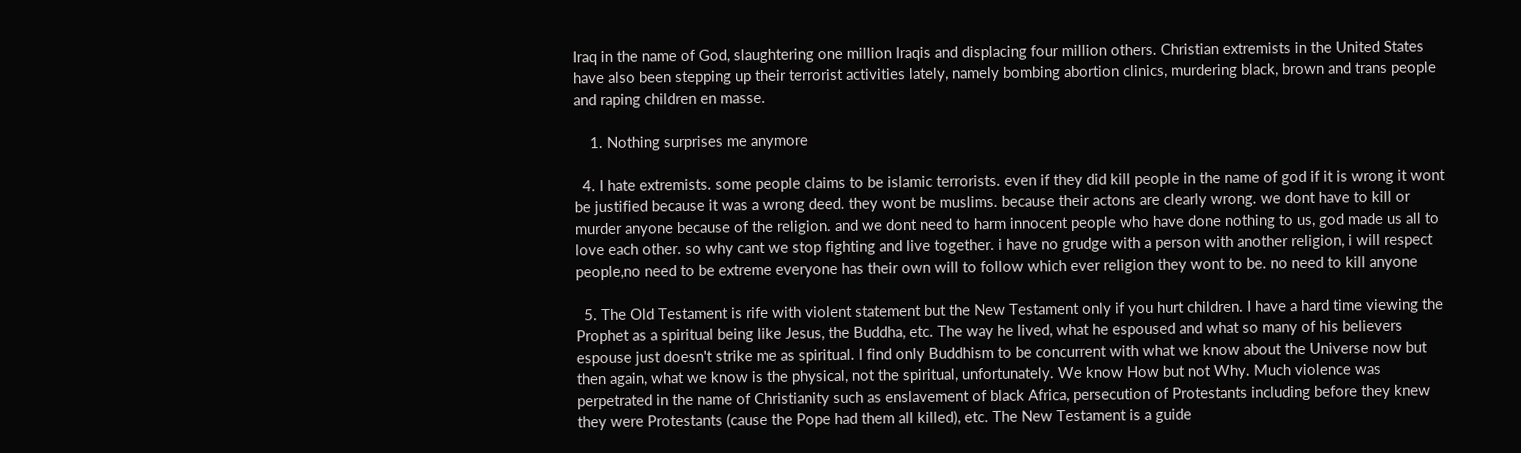Iraq in the name of God, slaughtering one million Iraqis and displacing four million others. Christian extremists in the United States have also been stepping up their terrorist activities lately, namely bombing abortion clinics, murdering black, brown and trans people and raping children en masse.

    1. Nothing surprises me anymore

  4. I hate extremists. some people claims to be islamic terrorists. even if they did kill people in the name of god if it is wrong it wont be justified because it was a wrong deed. they wont be muslims. because their actons are clearly wrong. we dont have to kill or murder anyone because of the religion. and we dont need to harm innocent people who have done nothing to us, god made us all to love each other. so why cant we stop fighting and live together. i have no grudge with a person with another religion, i will respect people,no need to be extreme everyone has their own will to follow which ever religion they wont to be. no need to kill anyone

  5. The Old Testament is rife with violent statement but the New Testament only if you hurt children. I have a hard time viewing the Prophet as a spiritual being like Jesus, the Buddha, etc. The way he lived, what he espoused and what so many of his believers espouse just doesn't strike me as spiritual. I find only Buddhism to be concurrent with what we know about the Universe now but then again, what we know is the physical, not the spiritual, unfortunately. We know How but not Why. Much violence was perpetrated in the name of Christianity such as enslavement of black Africa, persecution of Protestants including before they knew they were Protestants (cause the Pope had them all killed), etc. The New Testament is a guide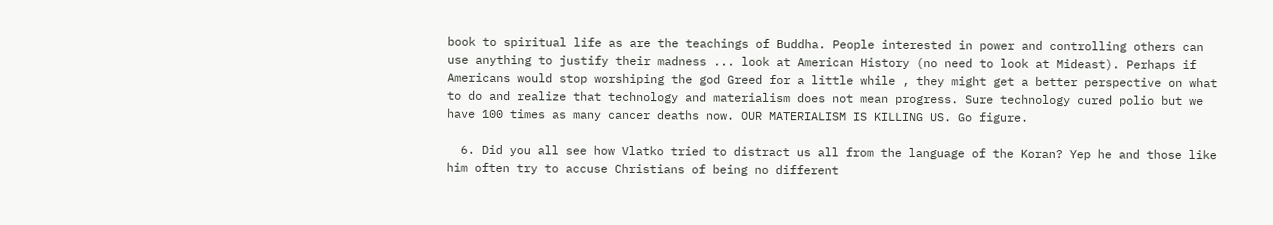book to spiritual life as are the teachings of Buddha. People interested in power and controlling others can use anything to justify their madness ... look at American History (no need to look at Mideast). Perhaps if Americans would stop worshiping the god Greed for a little while , they might get a better perspective on what to do and realize that technology and materialism does not mean progress. Sure technology cured polio but we have 100 times as many cancer deaths now. OUR MATERIALISM IS KILLING US. Go figure.

  6. Did you all see how Vlatko tried to distract us all from the language of the Koran? Yep he and those like him often try to accuse Christians of being no different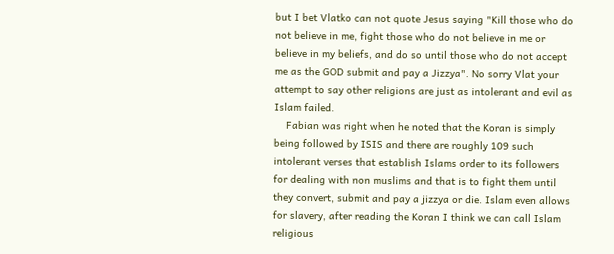but I bet Vlatko can not quote Jesus saying "Kill those who do not believe in me, fight those who do not believe in me or believe in my beliefs, and do so until those who do not accept me as the GOD submit and pay a Jizzya". No sorry Vlat your attempt to say other religions are just as intolerant and evil as Islam failed.
    Fabian was right when he noted that the Koran is simply being followed by ISIS and there are roughly 109 such intolerant verses that establish Islams order to its followers for dealing with non muslims and that is to fight them until they convert, submit and pay a jizzya or die. Islam even allows for slavery, after reading the Koran I think we can call Islam religious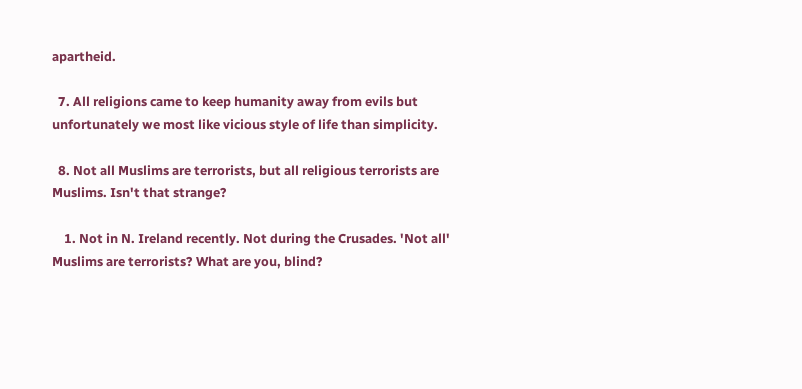apartheid.

  7. All religions came to keep humanity away from evils but unfortunately we most like vicious style of life than simplicity.

  8. Not all Muslims are terrorists, but all religious terrorists are Muslims. Isn't that strange?

    1. Not in N. Ireland recently. Not during the Crusades. 'Not all' Muslims are terrorists? What are you, blind?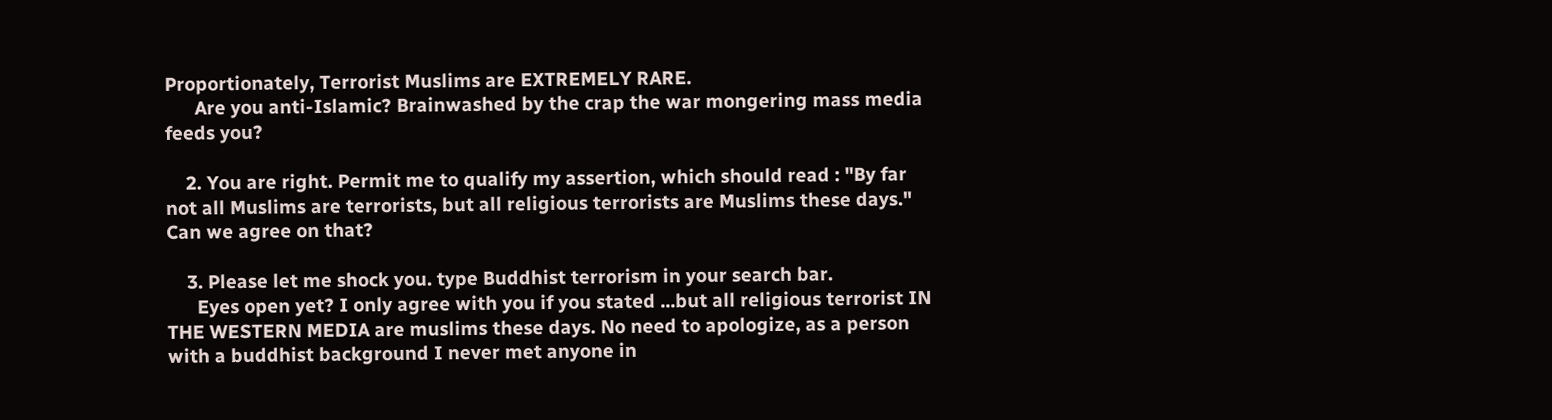Proportionately, Terrorist Muslims are EXTREMELY RARE.
      Are you anti-Islamic? Brainwashed by the crap the war mongering mass media feeds you?

    2. You are right. Permit me to qualify my assertion, which should read : "By far not all Muslims are terrorists, but all religious terrorists are Muslims these days." Can we agree on that?

    3. Please let me shock you. type Buddhist terrorism in your search bar.
      Eyes open yet? I only agree with you if you stated ...but all religious terrorist IN THE WESTERN MEDIA are muslims these days. No need to apologize, as a person with a buddhist background I never met anyone in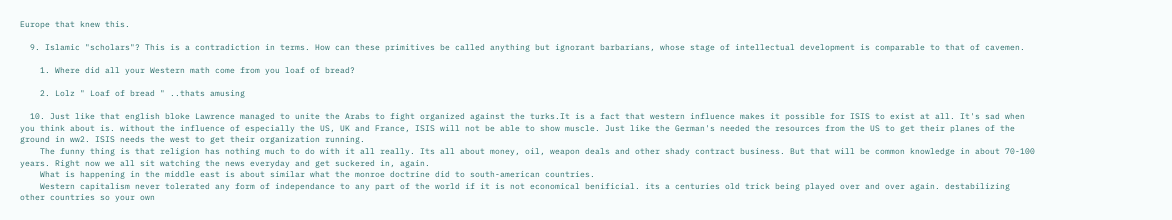Europe that knew this.

  9. Islamic "scholars"? This is a contradiction in terms. How can these primitives be called anything but ignorant barbarians, whose stage of intellectual development is comparable to that of cavemen.

    1. Where did all your Western math come from you loaf of bread?

    2. Lolz " Loaf of bread " ..thats amusing

  10. Just like that english bloke Lawrence managed to unite the Arabs to fight organized against the turks.It is a fact that western influence makes it possible for ISIS to exist at all. It's sad when you think about is. without the influence of especially the US, UK and France, ISIS will not be able to show muscle. Just like the German's needed the resources from the US to get their planes of the ground in ww2. ISIS needs the west to get their organization running.
    The funny thing is that religion has nothing much to do with it all really. Its all about money, oil, weapon deals and other shady contract business. But that will be common knowledge in about 70-100 years. Right now we all sit watching the news everyday and get suckered in, again.
    What is happening in the middle east is about similar what the monroe doctrine did to south-american countries.
    Western capitalism never tolerated any form of independance to any part of the world if it is not economical benificial. its a centuries old trick being played over and over again. destabilizing other countries so your own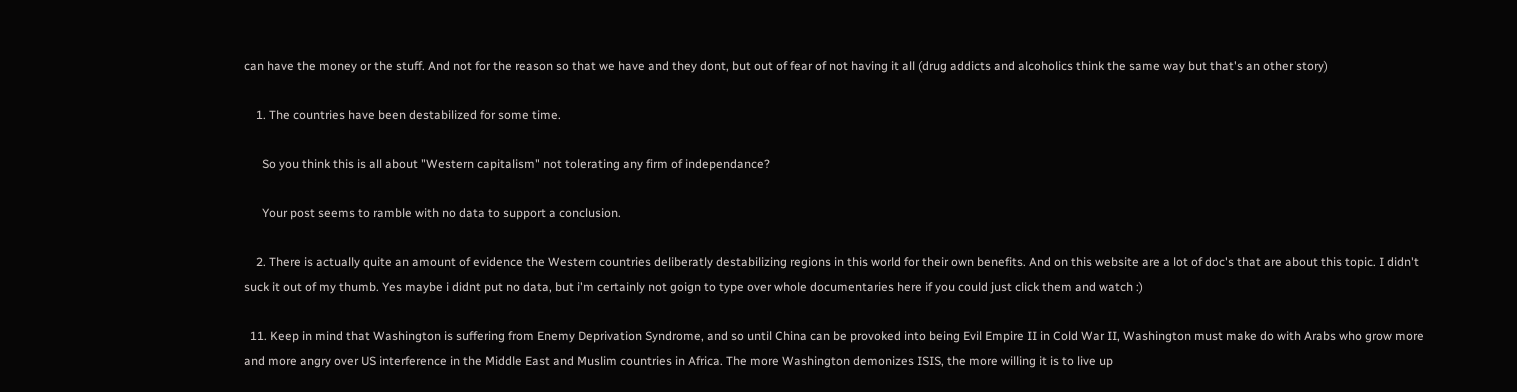can have the money or the stuff. And not for the reason so that we have and they dont, but out of fear of not having it all (drug addicts and alcoholics think the same way but that's an other story)

    1. The countries have been destabilized for some time.

      So you think this is all about "Western capitalism" not tolerating any firm of independance?

      Your post seems to ramble with no data to support a conclusion.

    2. There is actually quite an amount of evidence the Western countries deliberatly destabilizing regions in this world for their own benefits. And on this website are a lot of doc's that are about this topic. I didn't suck it out of my thumb. Yes maybe i didnt put no data, but i'm certainly not goign to type over whole documentaries here if you could just click them and watch :)

  11. Keep in mind that Washington is suffering from Enemy Deprivation Syndrome, and so until China can be provoked into being Evil Empire II in Cold War II, Washington must make do with Arabs who grow more and more angry over US interference in the Middle East and Muslim countries in Africa. The more Washington demonizes ISIS, the more willing it is to live up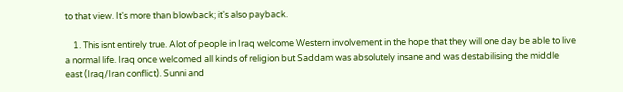to that view. It's more than blowback; it's also payback.

    1. This isnt entirely true. Alot of people in Iraq welcome Western involvement in the hope that they will one day be able to live a normal life. Iraq once welcomed all kinds of religion but Saddam was absolutely insane and was destabilising the middle east (Iraq/Iran conflict). Sunni and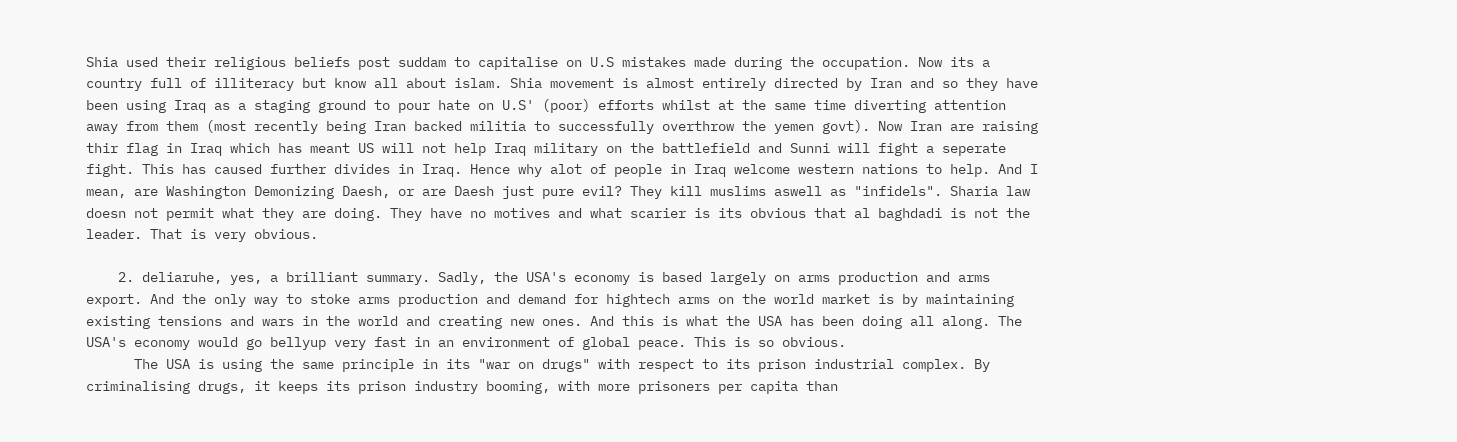Shia used their religious beliefs post suddam to capitalise on U.S mistakes made during the occupation. Now its a country full of illiteracy but know all about islam. Shia movement is almost entirely directed by Iran and so they have been using Iraq as a staging ground to pour hate on U.S' (poor) efforts whilst at the same time diverting attention away from them (most recently being Iran backed militia to successfully overthrow the yemen govt). Now Iran are raising thir flag in Iraq which has meant US will not help Iraq military on the battlefield and Sunni will fight a seperate fight. This has caused further divides in Iraq. Hence why alot of people in Iraq welcome western nations to help. And I mean, are Washington Demonizing Daesh, or are Daesh just pure evil? They kill muslims aswell as "infidels". Sharia law doesn not permit what they are doing. They have no motives and what scarier is its obvious that al baghdadi is not the leader. That is very obvious.

    2. deliaruhe, yes, a brilliant summary. Sadly, the USA's economy is based largely on arms production and arms export. And the only way to stoke arms production and demand for hightech arms on the world market is by maintaining existing tensions and wars in the world and creating new ones. And this is what the USA has been doing all along. The USA's economy would go bellyup very fast in an environment of global peace. This is so obvious.
      The USA is using the same principle in its "war on drugs" with respect to its prison industrial complex. By criminalising drugs, it keeps its prison industry booming, with more prisoners per capita than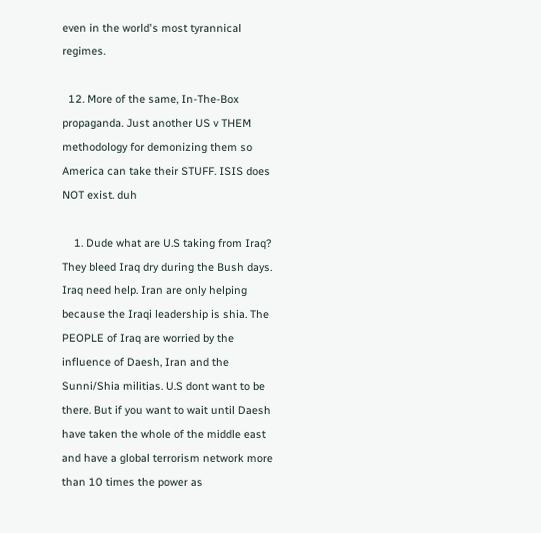even in the world's most tyrannical regimes.

  12. More of the same, In-The-Box propaganda. Just another US v THEM methodology for demonizing them so America can take their STUFF. ISIS does NOT exist. duh

    1. Dude what are U.S taking from Iraq? They bleed Iraq dry during the Bush days. Iraq need help. Iran are only helping because the Iraqi leadership is shia. The PEOPLE of Iraq are worried by the influence of Daesh, Iran and the Sunni/Shia militias. U.S dont want to be there. But if you want to wait until Daesh have taken the whole of the middle east and have a global terrorism network more than 10 times the power as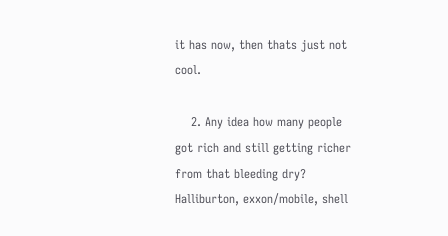it has now, then thats just not cool.

    2. Any idea how many people got rich and still getting richer from that bleeding dry? Halliburton, exxon/mobile, shell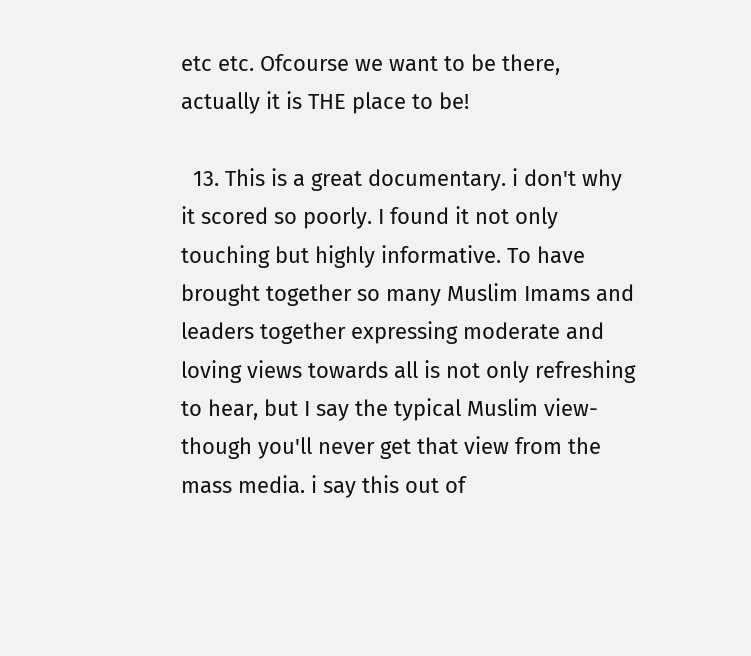etc etc. Ofcourse we want to be there, actually it is THE place to be!

  13. This is a great documentary. i don't why it scored so poorly. I found it not only touching but highly informative. To have brought together so many Muslim Imams and leaders together expressing moderate and loving views towards all is not only refreshing to hear, but I say the typical Muslim view- though you'll never get that view from the mass media. i say this out of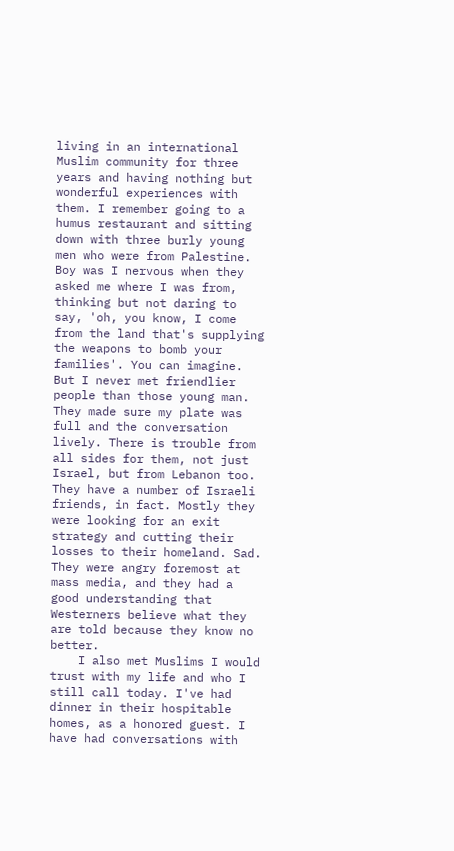living in an international Muslim community for three years and having nothing but wonderful experiences with them. I remember going to a humus restaurant and sitting down with three burly young men who were from Palestine. Boy was I nervous when they asked me where I was from, thinking but not daring to say, 'oh, you know, I come from the land that's supplying the weapons to bomb your families'. You can imagine. But I never met friendlier people than those young man. They made sure my plate was full and the conversation lively. There is trouble from all sides for them, not just Israel, but from Lebanon too. They have a number of Israeli friends, in fact. Mostly they were looking for an exit strategy and cutting their losses to their homeland. Sad. They were angry foremost at mass media, and they had a good understanding that Westerners believe what they are told because they know no better.
    I also met Muslims I would trust with my life and who I still call today. I've had dinner in their hospitable homes, as a honored guest. I have had conversations with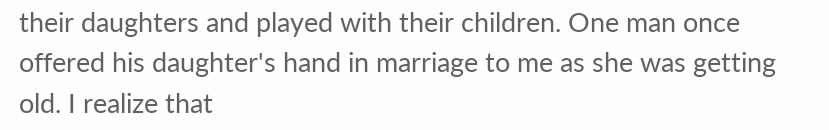their daughters and played with their children. One man once offered his daughter's hand in marriage to me as she was getting old. I realize that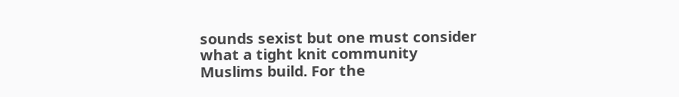sounds sexist but one must consider what a tight knit community Muslims build. For the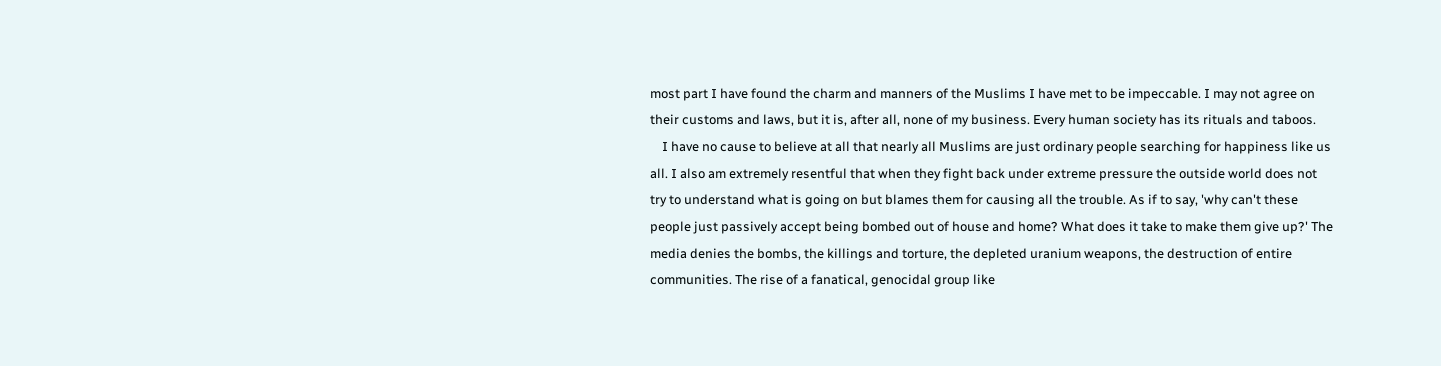most part I have found the charm and manners of the Muslims I have met to be impeccable. I may not agree on their customs and laws, but it is, after all, none of my business. Every human society has its rituals and taboos.
    I have no cause to believe at all that nearly all Muslims are just ordinary people searching for happiness like us all. I also am extremely resentful that when they fight back under extreme pressure the outside world does not try to understand what is going on but blames them for causing all the trouble. As if to say, 'why can't these people just passively accept being bombed out of house and home? What does it take to make them give up?' The media denies the bombs, the killings and torture, the depleted uranium weapons, the destruction of entire communities. The rise of a fanatical, genocidal group like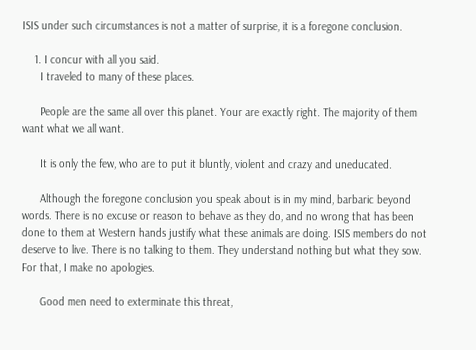ISIS under such circumstances is not a matter of surprise, it is a foregone conclusion.

    1. I concur with all you said.
      I traveled to many of these places.

      People are the same all over this planet. Your are exactly right. The majority of them want what we all want.

      It is only the few, who are to put it bluntly, violent and crazy and uneducated.

      Although the foregone conclusion you speak about is in my mind, barbaric beyond words. There is no excuse or reason to behave as they do, and no wrong that has been done to them at Western hands justify what these animals are doing. ISIS members do not deserve to live. There is no talking to them. They understand nothing but what they sow. For that, I make no apologies.

      Good men need to exterminate this threat,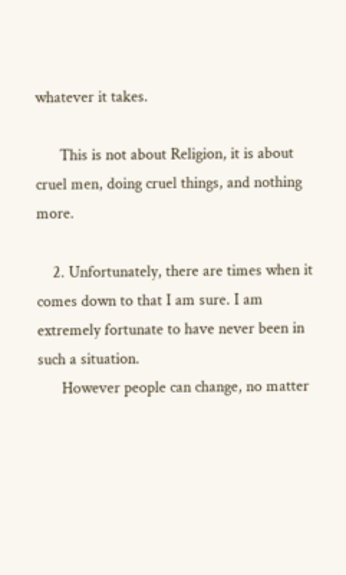whatever it takes.

      This is not about Religion, it is about cruel men, doing cruel things, and nothing more.

    2. Unfortunately, there are times when it comes down to that I am sure. I am extremely fortunate to have never been in such a situation.
      However people can change, no matter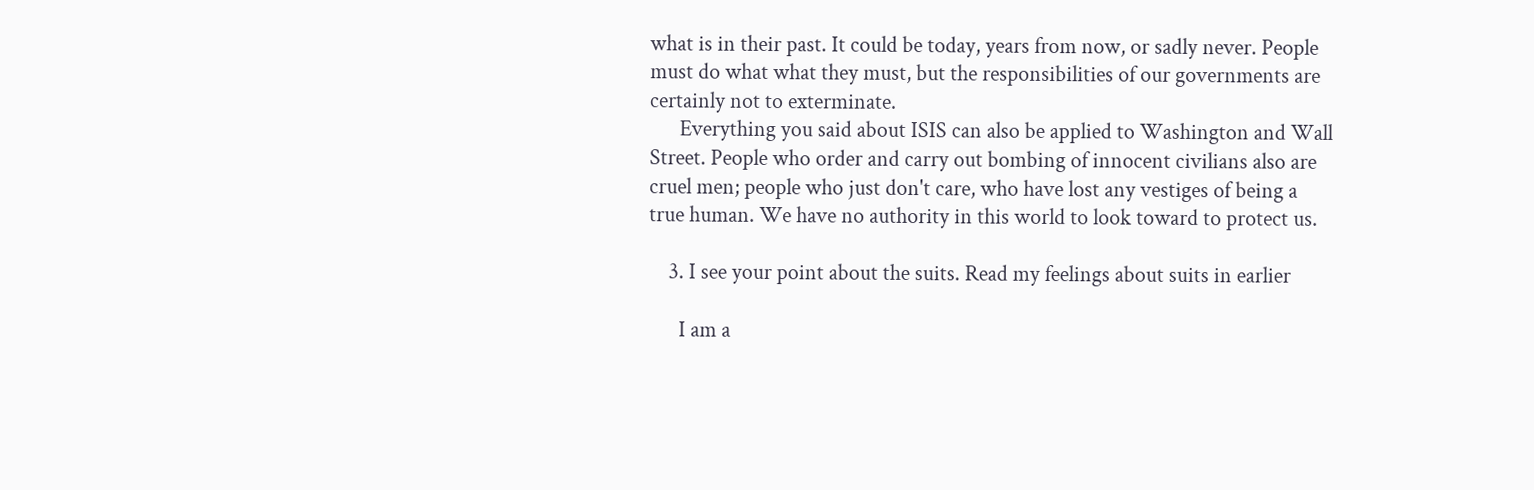what is in their past. It could be today, years from now, or sadly never. People must do what what they must, but the responsibilities of our governments are certainly not to exterminate.
      Everything you said about ISIS can also be applied to Washington and Wall Street. People who order and carry out bombing of innocent civilians also are cruel men; people who just don't care, who have lost any vestiges of being a true human. We have no authority in this world to look toward to protect us.

    3. I see your point about the suits. Read my feelings about suits in earlier

      I am a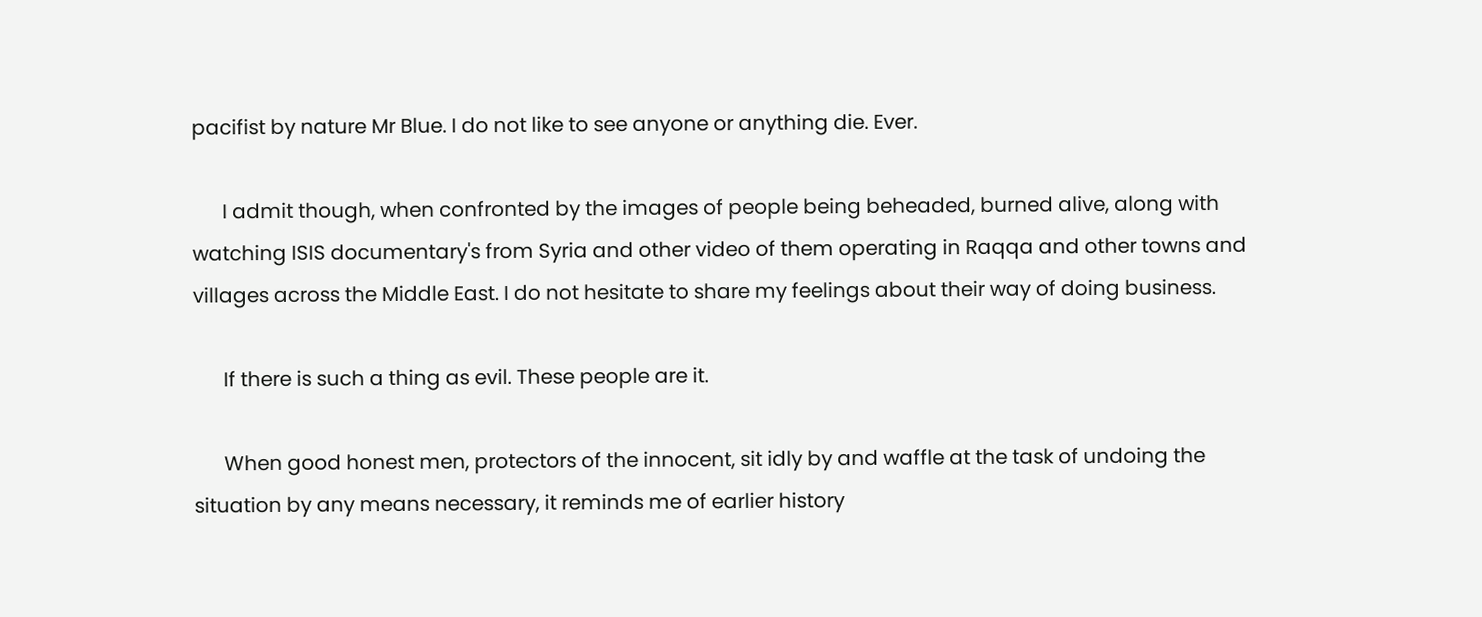pacifist by nature Mr Blue. I do not like to see anyone or anything die. Ever.

      I admit though, when confronted by the images of people being beheaded, burned alive, along with watching ISIS documentary's from Syria and other video of them operating in Raqqa and other towns and villages across the Middle East. I do not hesitate to share my feelings about their way of doing business.

      If there is such a thing as evil. These people are it.

      When good honest men, protectors of the innocent, sit idly by and waffle at the task of undoing the situation by any means necessary, it reminds me of earlier history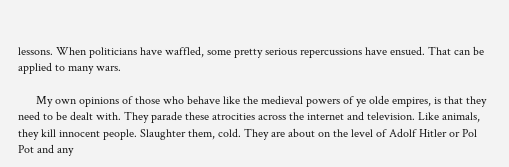lessons. When politicians have waffled, some pretty serious repercussions have ensued. That can be applied to many wars.

      My own opinions of those who behave like the medieval powers of ye olde empires, is that they need to be dealt with. They parade these atrocities across the internet and television. Like animals, they kill innocent people. Slaughter them, cold. They are about on the level of Adolf Hitler or Pol Pot and any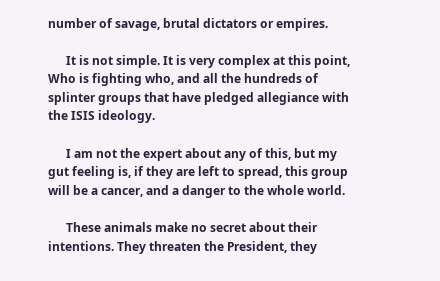number of savage, brutal dictators or empires.

      It is not simple. It is very complex at this point, Who is fighting who, and all the hundreds of splinter groups that have pledged allegiance with the ISIS ideology.

      I am not the expert about any of this, but my gut feeling is, if they are left to spread, this group will be a cancer, and a danger to the whole world.

      These animals make no secret about their intentions. They threaten the President, they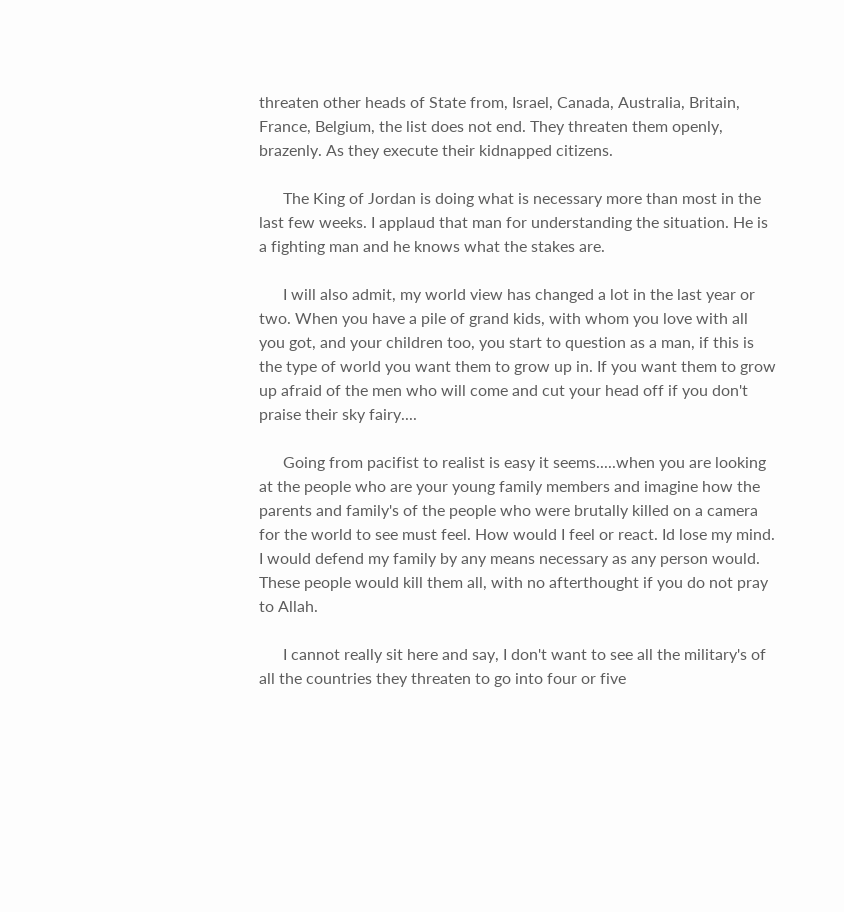threaten other heads of State from, Israel, Canada, Australia, Britain, France, Belgium, the list does not end. They threaten them openly, brazenly. As they execute their kidnapped citizens.

      The King of Jordan is doing what is necessary more than most in the last few weeks. I applaud that man for understanding the situation. He is a fighting man and he knows what the stakes are.

      I will also admit, my world view has changed a lot in the last year or two. When you have a pile of grand kids, with whom you love with all you got, and your children too, you start to question as a man, if this is the type of world you want them to grow up in. If you want them to grow up afraid of the men who will come and cut your head off if you don't praise their sky fairy....

      Going from pacifist to realist is easy it seems.....when you are looking at the people who are your young family members and imagine how the parents and family's of the people who were brutally killed on a camera for the world to see must feel. How would I feel or react. Id lose my mind. I would defend my family by any means necessary as any person would. These people would kill them all, with no afterthought if you do not pray to Allah.

      I cannot really sit here and say, I don't want to see all the military's of all the countries they threaten to go into four or five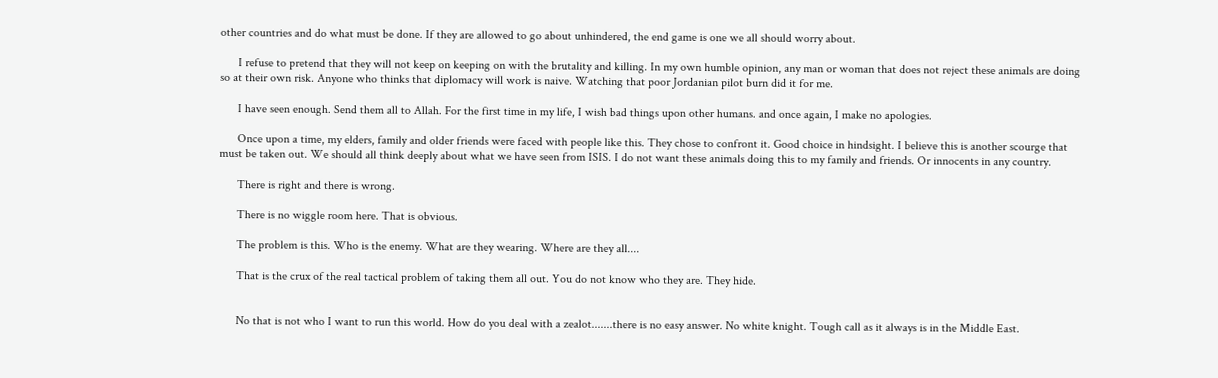other countries and do what must be done. If they are allowed to go about unhindered, the end game is one we all should worry about.

      I refuse to pretend that they will not keep on keeping on with the brutality and killing. In my own humble opinion, any man or woman that does not reject these animals are doing so at their own risk. Anyone who thinks that diplomacy will work is naive. Watching that poor Jordanian pilot burn did it for me.

      I have seen enough. Send them all to Allah. For the first time in my life, I wish bad things upon other humans. and once again, I make no apologies.

      Once upon a time, my elders, family and older friends were faced with people like this. They chose to confront it. Good choice in hindsight. I believe this is another scourge that must be taken out. We should all think deeply about what we have seen from ISIS. I do not want these animals doing this to my family and friends. Or innocents in any country.

      There is right and there is wrong.

      There is no wiggle room here. That is obvious.

      The problem is this. Who is the enemy. What are they wearing. Where are they all....

      That is the crux of the real tactical problem of taking them all out. You do not know who they are. They hide.


      No that is not who I want to run this world. How do you deal with a zealot.......there is no easy answer. No white knight. Tough call as it always is in the Middle East.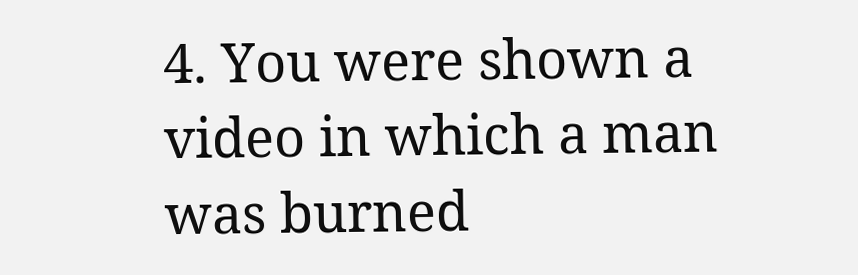4. You were shown a video in which a man was burned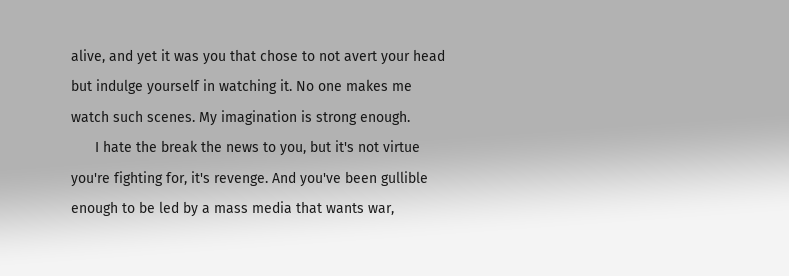alive, and yet it was you that chose to not avert your head but indulge yourself in watching it. No one makes me watch such scenes. My imagination is strong enough.
      I hate the break the news to you, but it's not virtue you're fighting for, it's revenge. And you've been gullible enough to be led by a mass media that wants war,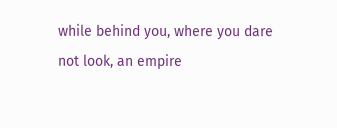while behind you, where you dare not look, an empire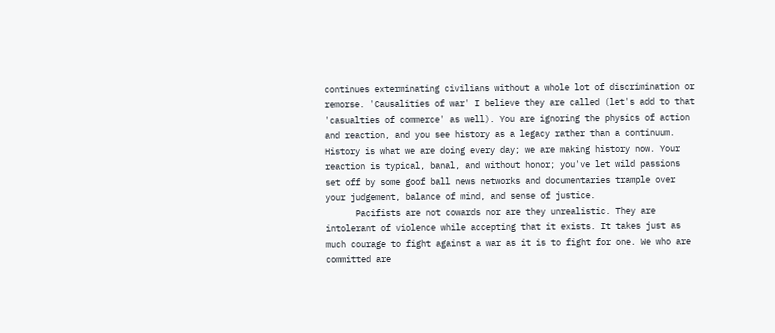continues exterminating civilians without a whole lot of discrimination or remorse. 'Causalities of war' I believe they are called (let's add to that 'casualties of commerce' as well). You are ignoring the physics of action and reaction, and you see history as a legacy rather than a continuum. History is what we are doing every day; we are making history now. Your reaction is typical, banal, and without honor; you've let wild passions set off by some goof ball news networks and documentaries trample over your judgement, balance of mind, and sense of justice.
      Pacifists are not cowards nor are they unrealistic. They are intolerant of violence while accepting that it exists. It takes just as much courage to fight against a war as it is to fight for one. We who are committed are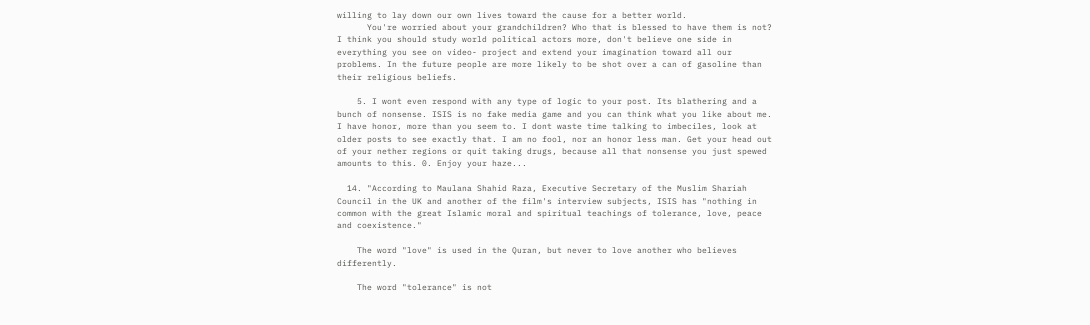willing to lay down our own lives toward the cause for a better world.
      You're worried about your grandchildren? Who that is blessed to have them is not? I think you should study world political actors more, don't believe one side in everything you see on video- project and extend your imagination toward all our problems. In the future people are more likely to be shot over a can of gasoline than their religious beliefs.

    5. I wont even respond with any type of logic to your post. Its blathering and a bunch of nonsense. ISIS is no fake media game and you can think what you like about me. I have honor, more than you seem to. I dont waste time talking to imbeciles, look at older posts to see exactly that. I am no fool, nor an honor less man. Get your head out of your nether regions or quit taking drugs, because all that nonsense you just spewed amounts to this. 0. Enjoy your haze...

  14. "According to Maulana Shahid Raza, Executive Secretary of the Muslim Shariah Council in the UK and another of the film's interview subjects, ISIS has "nothing in common with the great Islamic moral and spiritual teachings of tolerance, love, peace and coexistence."

    The word "love" is used in the Quran, but never to love another who believes differently.

    The word "tolerance" is not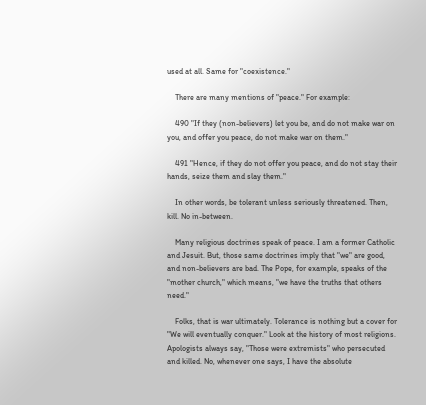used at all. Same for "coexistence."

    There are many mentions of "peace." For example:

    490 "If they (non-believers) let you be, and do not make war on you, and offer you peace, do not make war on them."

    491 "Hence, if they do not offer you peace, and do not stay their hands, seize them and slay them."

    In other words, be tolerant unless seriously threatened. Then, kill. No in-between.

    Many religious doctrines speak of peace. I am a former Catholic and Jesuit. But, those same doctrines imply that "we" are good, and non-believers are bad. The Pope, for example, speaks of the "mother church," which means, "we have the truths that others need."

    Folks, that is war ultimately. Tolerance is nothing but a cover for "We will eventually conquer." Look at the history of most religions. Apologists always say, "Those were extremists" who persecuted and killed. No, whenever one says, I have the absolute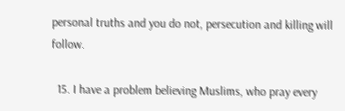personal truths and you do not, persecution and killing will follow.

  15. I have a problem believing Muslims, who pray every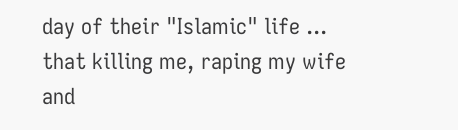day of their "Islamic" life ... that killing me, raping my wife and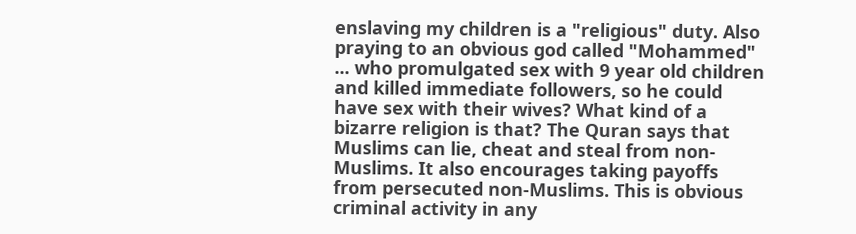enslaving my children is a "religious" duty. Also praying to an obvious god called "Mohammed" ... who promulgated sex with 9 year old children and killed immediate followers, so he could have sex with their wives? What kind of a bizarre religion is that? The Quran says that Muslims can lie, cheat and steal from non-Muslims. It also encourages taking payoffs from persecuted non-Muslims. This is obvious criminal activity in any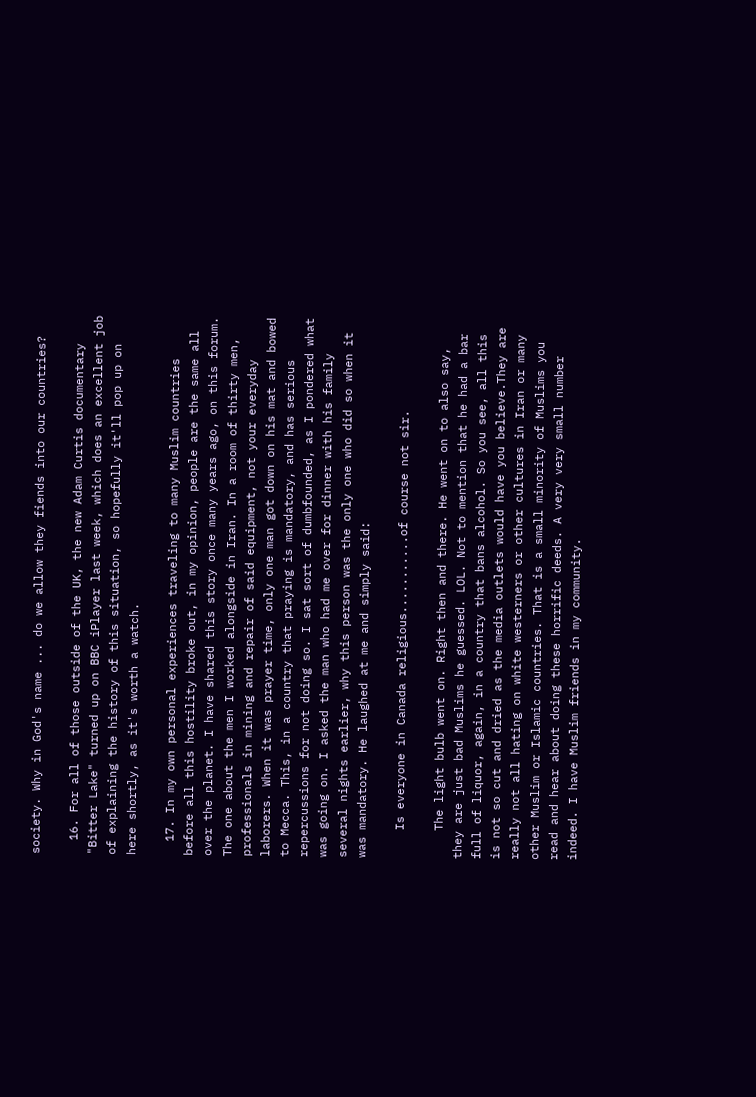society. Why in God's name ... do we allow they fiends into our countries?

  16. For all of those outside of the UK, the new Adam Curtis documentary "Bitter Lake" turned up on BBC iPlayer last week, which does an excellent job of explaining the history of this situation, so hopefully it'll pop up on here shortly, as it's worth a watch.

  17. In my own personal experiences traveling to many Muslim countries before all this hostility broke out, in my opinion, people are the same all over the planet. I have shared this story once many years ago, on this forum. The one about the men I worked alongside in Iran. In a room of thirty men, professionals in mining and repair of said equipment, not your everyday laborers. When it was prayer time, only one man got down on his mat and bowed to Mecca. This, in a country that praying is mandatory, and has serious repercussions for not doing so. I sat sort of dumbfounded, as I pondered what was going on. I asked the man who had me over for dinner with his family several nights earlier, why this person was the only one who did so when it was mandatory. He laughed at me and simply said:

    Is everyone in Canada religious...........of course not sir.

    The light bulb went on. Right then and there. He went on to also say, they are just bad Muslims he guessed. LOL. Not to mention that he had a bar full of liquor, again, in a country that bans alcohol. So you see, all this is not so cut and dried as the media outlets would have you believe.They are really not all hating on white westerners or other cultures in Iran or many other Muslim or Islamic countries. That is a small minority of Muslims you read and hear about doing these horrific deeds. A very very small number indeed. I have Muslim friends in my community.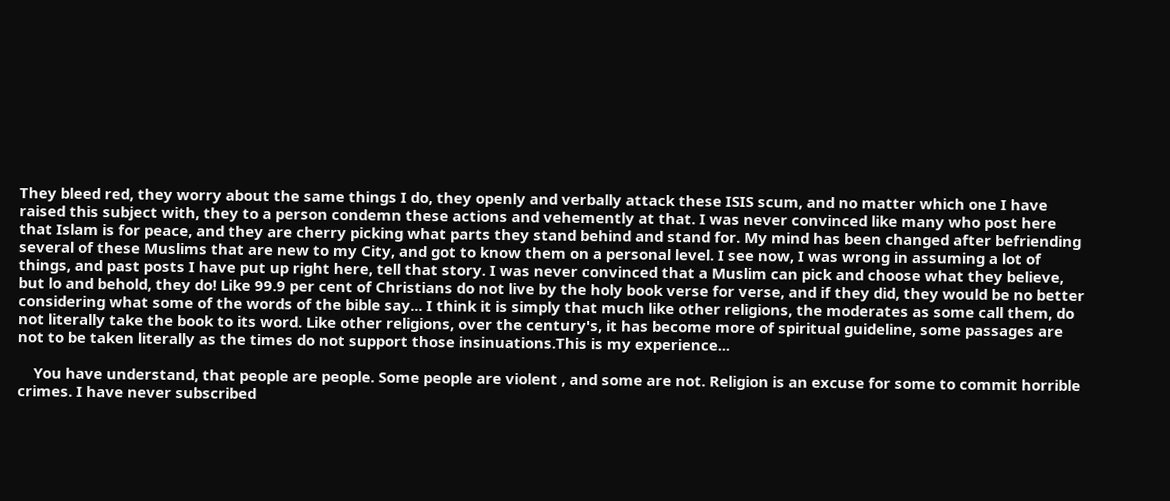They bleed red, they worry about the same things I do, they openly and verbally attack these ISIS scum, and no matter which one I have raised this subject with, they to a person condemn these actions and vehemently at that. I was never convinced like many who post here that Islam is for peace, and they are cherry picking what parts they stand behind and stand for. My mind has been changed after befriending several of these Muslims that are new to my City, and got to know them on a personal level. I see now, I was wrong in assuming a lot of things, and past posts I have put up right here, tell that story. I was never convinced that a Muslim can pick and choose what they believe, but lo and behold, they do! Like 99.9 per cent of Christians do not live by the holy book verse for verse, and if they did, they would be no better considering what some of the words of the bible say... I think it is simply that much like other religions, the moderates as some call them, do not literally take the book to its word. Like other religions, over the century's, it has become more of spiritual guideline, some passages are not to be taken literally as the times do not support those insinuations.This is my experience...

    You have understand, that people are people. Some people are violent , and some are not. Religion is an excuse for some to commit horrible crimes. I have never subscribed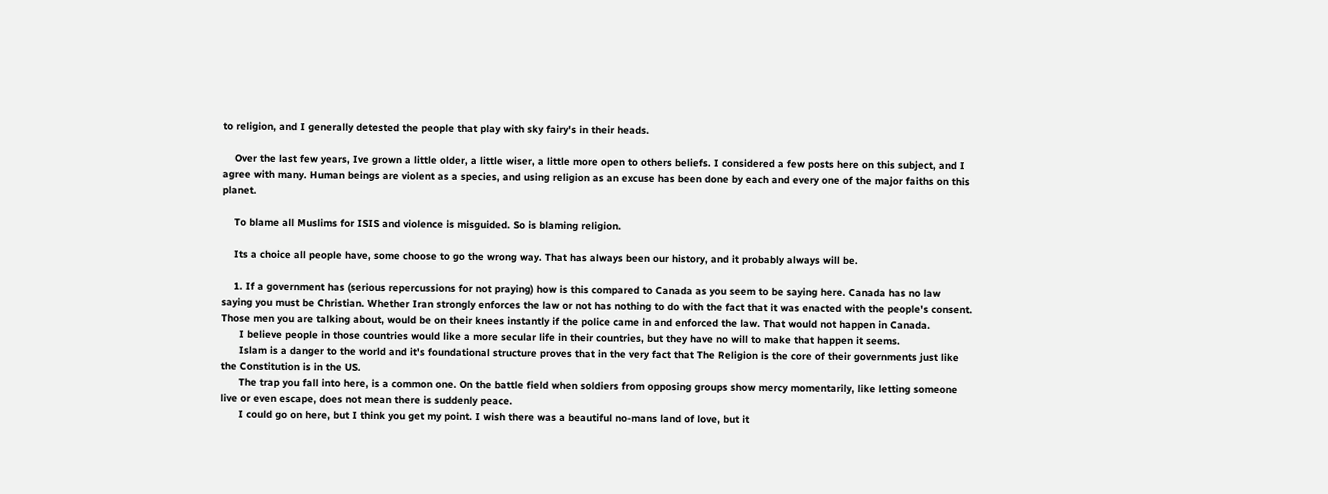to religion, and I generally detested the people that play with sky fairy's in their heads.

    Over the last few years, Ive grown a little older, a little wiser, a little more open to others beliefs. I considered a few posts here on this subject, and I agree with many. Human beings are violent as a species, and using religion as an excuse has been done by each and every one of the major faiths on this planet.

    To blame all Muslims for ISIS and violence is misguided. So is blaming religion.

    Its a choice all people have, some choose to go the wrong way. That has always been our history, and it probably always will be.

    1. If a government has (serious repercussions for not praying) how is this compared to Canada as you seem to be saying here. Canada has no law saying you must be Christian. Whether Iran strongly enforces the law or not has nothing to do with the fact that it was enacted with the people's consent. Those men you are talking about, would be on their knees instantly if the police came in and enforced the law. That would not happen in Canada.
      I believe people in those countries would like a more secular life in their countries, but they have no will to make that happen it seems.
      Islam is a danger to the world and it's foundational structure proves that in the very fact that The Religion is the core of their governments just like the Constitution is in the US.
      The trap you fall into here, is a common one. On the battle field when soldiers from opposing groups show mercy momentarily, like letting someone live or even escape, does not mean there is suddenly peace.
      I could go on here, but I think you get my point. I wish there was a beautiful no-mans land of love, but it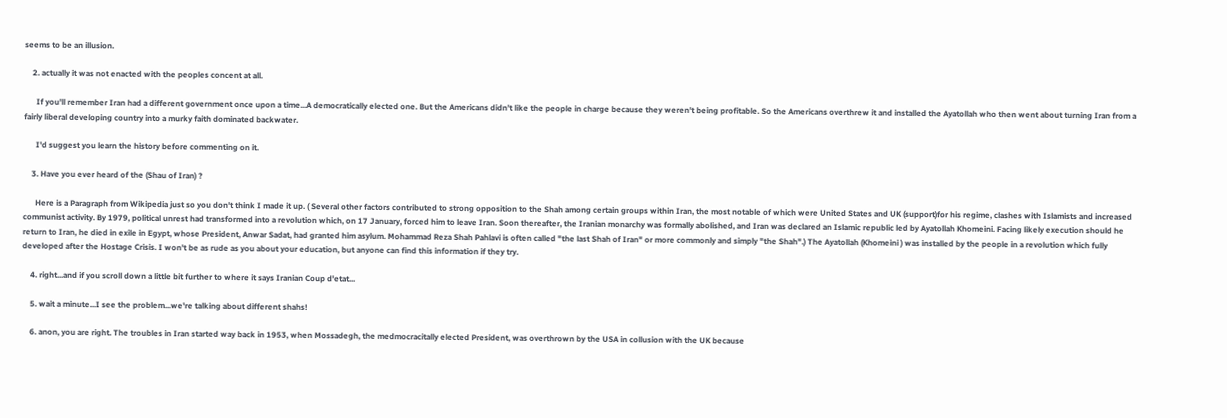seems to be an illusion.

    2. actually it was not enacted with the peoples concent at all.

      If you'll remember Iran had a different government once upon a time...A democratically elected one. But the Americans didn't like the people in charge because they weren't being profitable. So the Americans overthrew it and installed the Ayatollah who then went about turning Iran from a fairly liberal developing country into a murky faith dominated backwater.

      I'd suggest you learn the history before commenting on it.

    3. Have you ever heard of the (Shau of Iran) ?

      Here is a Paragraph from Wikipedia just so you don't think I made it up. ( Several other factors contributed to strong opposition to the Shah among certain groups within Iran, the most notable of which were United States and UK (support)for his regime, clashes with Islamists and increased communist activity. By 1979, political unrest had transformed into a revolution which, on 17 January, forced him to leave Iran. Soon thereafter, the Iranian monarchy was formally abolished, and Iran was declared an Islamic republic led by Ayatollah Khomeini. Facing likely execution should he return to Iran, he died in exile in Egypt, whose President, Anwar Sadat, had granted him asylum. Mohammad Reza Shah Pahlavi is often called "the last Shah of Iran" or more commonly and simply "the Shah".) The Ayatollah (Khomeini ) was installed by the people in a revolution which fully developed after the Hostage Crisis. I won't be as rude as you about your education, but anyone can find this information if they try.

    4. right...and if you scroll down a little bit further to where it says Iranian Coup d'etat...

    5. wait a minute...I see the problem...we're talking about different shahs!

    6. anon, you are right. The troubles in Iran started way back in 1953, when Mossadegh, the medmocracitally elected President, was overthrown by the USA in collusion with the UK because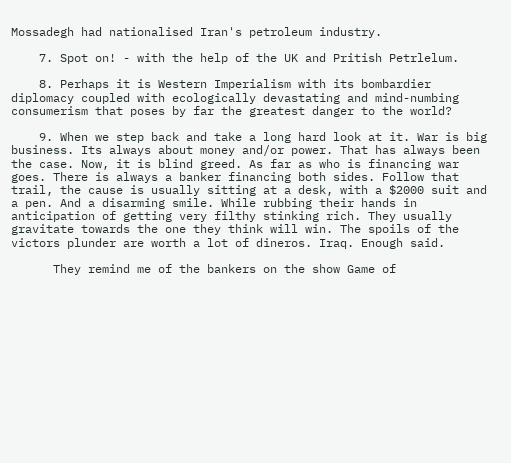Mossadegh had nationalised Iran's petroleum industry.

    7. Spot on! - with the help of the UK and Pritish Petrlelum.

    8. Perhaps it is Western Imperialism with its bombardier diplomacy coupled with ecologically devastating and mind-numbing consumerism that poses by far the greatest danger to the world?

    9. When we step back and take a long hard look at it. War is big business. Its always about money and/or power. That has always been the case. Now, it is blind greed. As far as who is financing war goes. There is always a banker financing both sides. Follow that trail, the cause is usually sitting at a desk, with a $2000 suit and a pen. And a disarming smile. While rubbing their hands in anticipation of getting very filthy stinking rich. They usually gravitate towards the one they think will win. The spoils of the victors plunder are worth a lot of dineros. Iraq. Enough said.

      They remind me of the bankers on the show Game of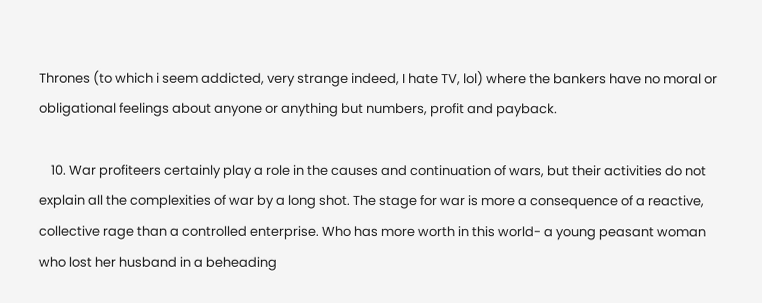Thrones (to which i seem addicted, very strange indeed, I hate TV, lol) where the bankers have no moral or obligational feelings about anyone or anything but numbers, profit and payback.

    10. War profiteers certainly play a role in the causes and continuation of wars, but their activities do not explain all the complexities of war by a long shot. The stage for war is more a consequence of a reactive, collective rage than a controlled enterprise. Who has more worth in this world- a young peasant woman who lost her husband in a beheading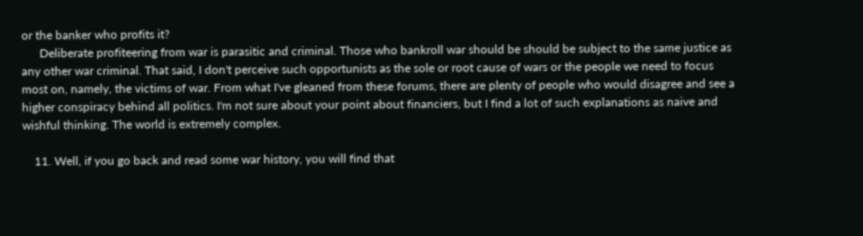or the banker who profits it?
      Deliberate profiteering from war is parasitic and criminal. Those who bankroll war should be should be subject to the same justice as any other war criminal. That said, I don't perceive such opportunists as the sole or root cause of wars or the people we need to focus most on, namely, the victims of war. From what I've gleaned from these forums, there are plenty of people who would disagree and see a higher conspiracy behind all politics. I'm not sure about your point about financiers, but I find a lot of such explanations as naive and wishful thinking. The world is extremely complex.

    11. Well, if you go back and read some war history, you will find that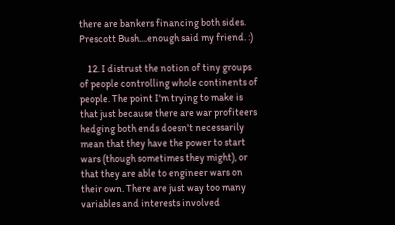there are bankers financing both sides. Prescott Bush....enough said my friend. :)

    12. I distrust the notion of tiny groups of people controlling whole continents of people. The point I'm trying to make is that just because there are war profiteers hedging both ends doesn't necessarily mean that they have the power to start wars (though sometimes they might), or that they are able to engineer wars on their own. There are just way too many variables and interests involved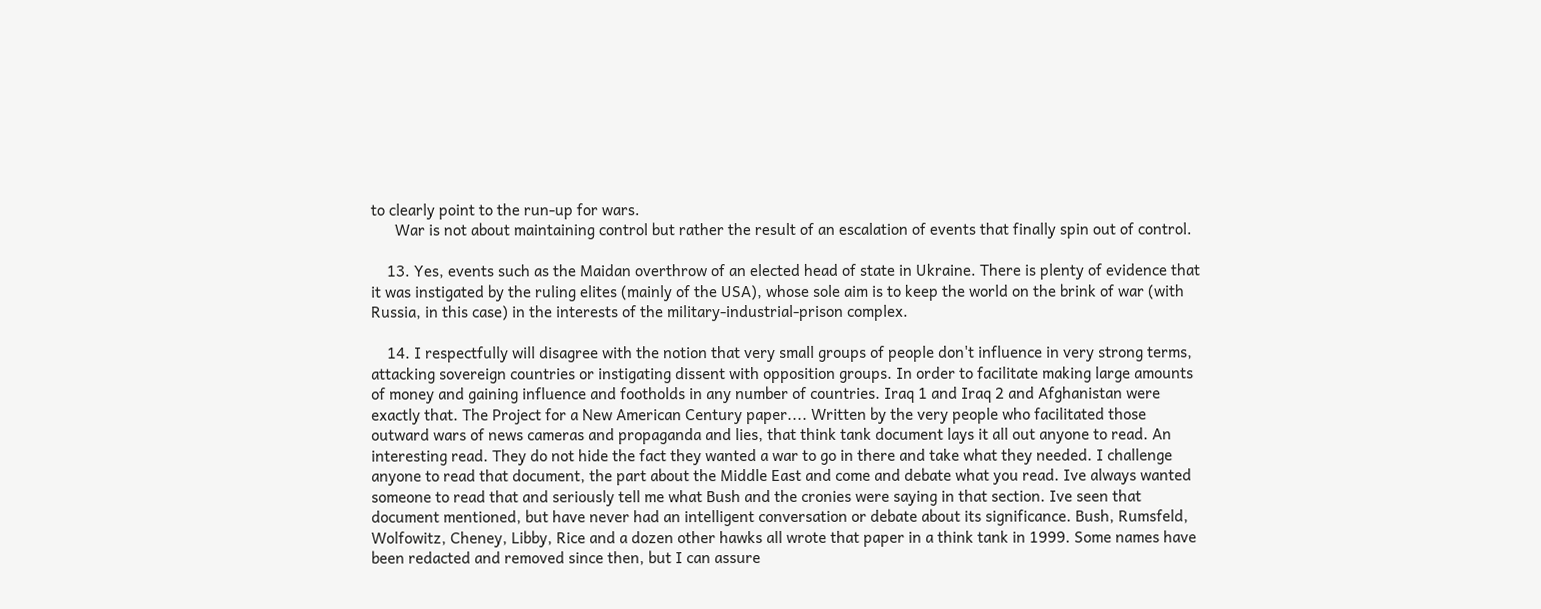to clearly point to the run-up for wars.
      War is not about maintaining control but rather the result of an escalation of events that finally spin out of control.

    13. Yes, events such as the Maidan overthrow of an elected head of state in Ukraine. There is plenty of evidence that it was instigated by the ruling elites (mainly of the USA), whose sole aim is to keep the world on the brink of war (with Russia, in this case) in the interests of the military-industrial-prison complex.

    14. I respectfully will disagree with the notion that very small groups of people don't influence in very strong terms, attacking sovereign countries or instigating dissent with opposition groups. In order to facilitate making large amounts of money and gaining influence and footholds in any number of countries. Iraq 1 and Iraq 2 and Afghanistan were exactly that. The Project for a New American Century paper.... Written by the very people who facilitated those outward wars of news cameras and propaganda and lies, that think tank document lays it all out anyone to read. An interesting read. They do not hide the fact they wanted a war to go in there and take what they needed. I challenge anyone to read that document, the part about the Middle East and come and debate what you read. Ive always wanted someone to read that and seriously tell me what Bush and the cronies were saying in that section. Ive seen that document mentioned, but have never had an intelligent conversation or debate about its significance. Bush, Rumsfeld, Wolfowitz, Cheney, Libby, Rice and a dozen other hawks all wrote that paper in a think tank in 1999. Some names have been redacted and removed since then, but I can assure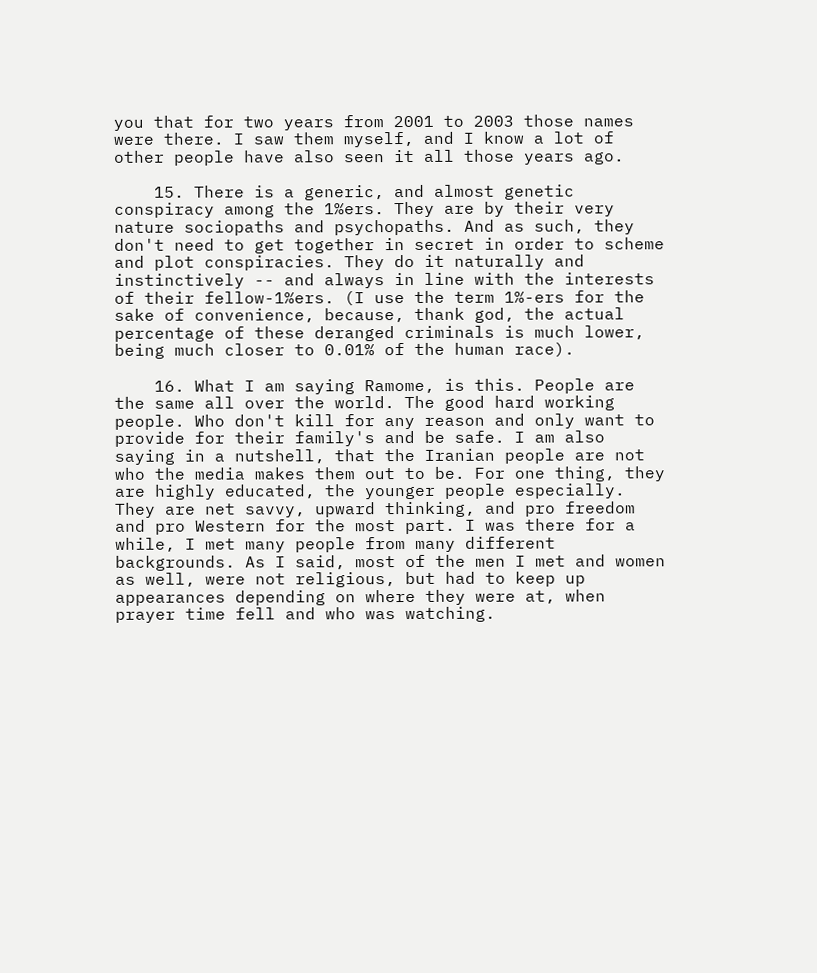you that for two years from 2001 to 2003 those names were there. I saw them myself, and I know a lot of other people have also seen it all those years ago.

    15. There is a generic, and almost genetic conspiracy among the 1%ers. They are by their very nature sociopaths and psychopaths. And as such, they don't need to get together in secret in order to scheme and plot conspiracies. They do it naturally and instinctively -- and always in line with the interests of their fellow-1%ers. (I use the term 1%-ers for the sake of convenience, because, thank god, the actual percentage of these deranged criminals is much lower, being much closer to 0.01% of the human race).

    16. What I am saying Ramome, is this. People are the same all over the world. The good hard working people. Who don't kill for any reason and only want to provide for their family's and be safe. I am also saying in a nutshell, that the Iranian people are not who the media makes them out to be. For one thing, they are highly educated, the younger people especially. They are net savvy, upward thinking, and pro freedom and pro Western for the most part. I was there for a while, I met many people from many different backgrounds. As I said, most of the men I met and women as well, were not religious, but had to keep up appearances depending on where they were at, when prayer time fell and who was watching.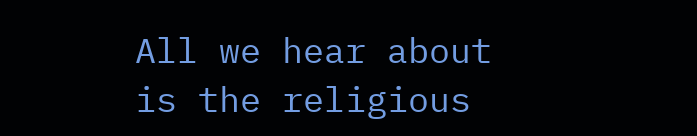All we hear about is the religious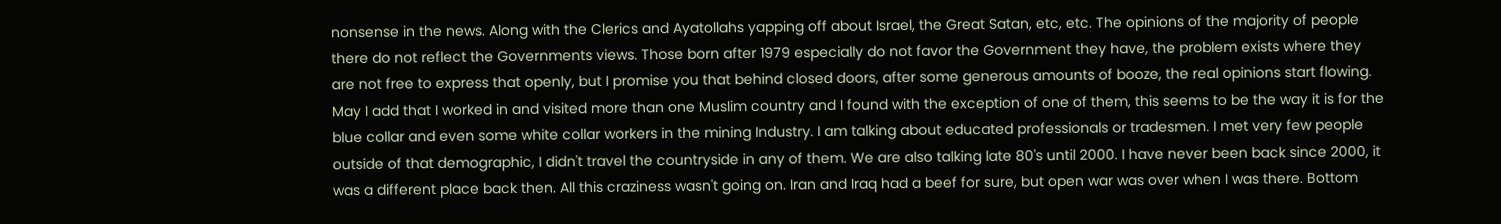nonsense in the news. Along with the Clerics and Ayatollahs yapping off about Israel, the Great Satan, etc, etc. The opinions of the majority of people there do not reflect the Governments views. Those born after 1979 especially do not favor the Government they have, the problem exists where they are not free to express that openly, but I promise you that behind closed doors, after some generous amounts of booze, the real opinions start flowing. May I add that I worked in and visited more than one Muslim country and I found with the exception of one of them, this seems to be the way it is for the blue collar and even some white collar workers in the mining Industry. I am talking about educated professionals or tradesmen. I met very few people outside of that demographic, I didn't travel the countryside in any of them. We are also talking late 80's until 2000. I have never been back since 2000, it was a different place back then. All this craziness wasn't going on. Iran and Iraq had a beef for sure, but open war was over when I was there. Bottom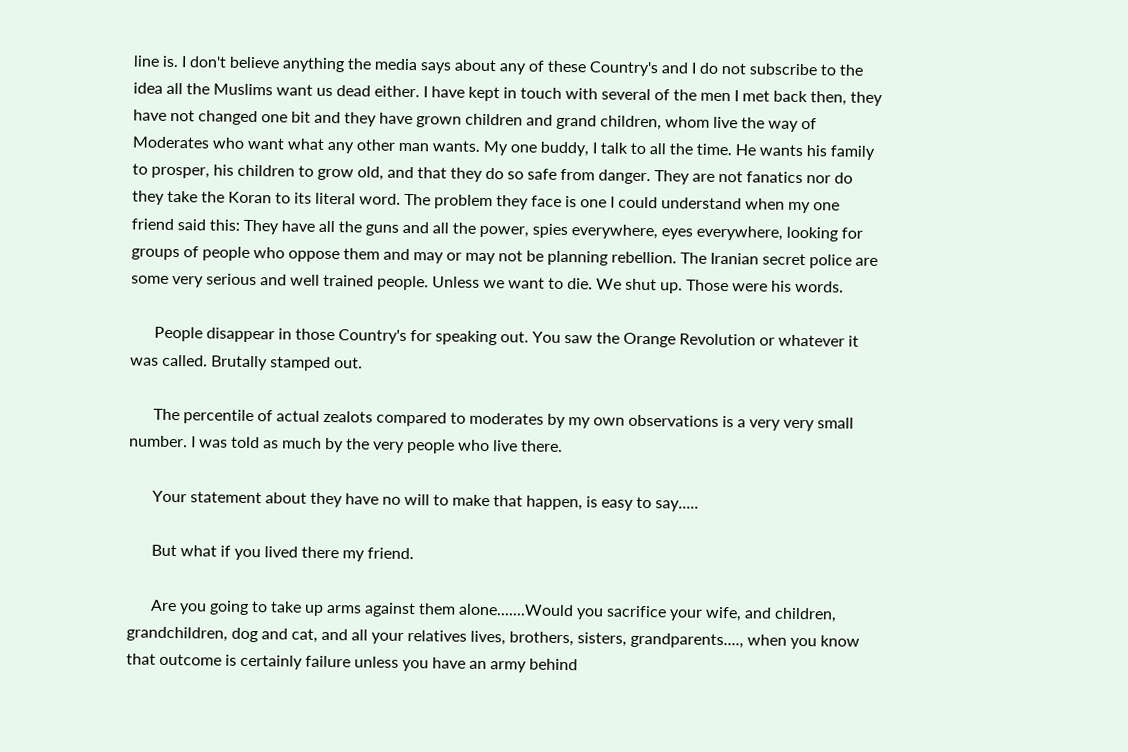line is. I don't believe anything the media says about any of these Country's and I do not subscribe to the idea all the Muslims want us dead either. I have kept in touch with several of the men I met back then, they have not changed one bit and they have grown children and grand children, whom live the way of Moderates who want what any other man wants. My one buddy, I talk to all the time. He wants his family to prosper, his children to grow old, and that they do so safe from danger. They are not fanatics nor do they take the Koran to its literal word. The problem they face is one I could understand when my one friend said this: They have all the guns and all the power, spies everywhere, eyes everywhere, looking for groups of people who oppose them and may or may not be planning rebellion. The Iranian secret police are some very serious and well trained people. Unless we want to die. We shut up. Those were his words.

      People disappear in those Country's for speaking out. You saw the Orange Revolution or whatever it was called. Brutally stamped out.

      The percentile of actual zealots compared to moderates by my own observations is a very very small number. I was told as much by the very people who live there.

      Your statement about they have no will to make that happen, is easy to say.....

      But what if you lived there my friend.

      Are you going to take up arms against them alone.......Would you sacrifice your wife, and children, grandchildren, dog and cat, and all your relatives lives, brothers, sisters, grandparents...., when you know that outcome is certainly failure unless you have an army behind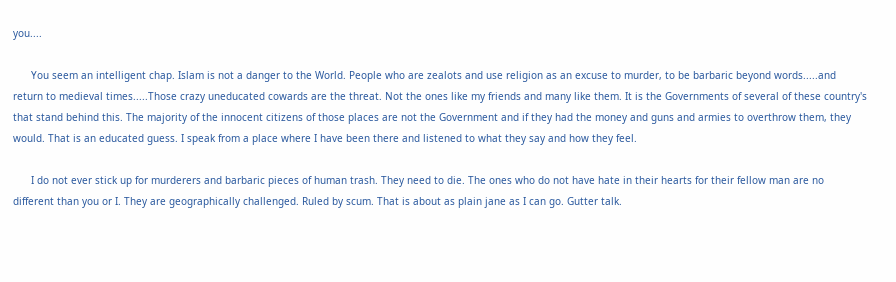you....

      You seem an intelligent chap. Islam is not a danger to the World. People who are zealots and use religion as an excuse to murder, to be barbaric beyond words.....and return to medieval times.....Those crazy uneducated cowards are the threat. Not the ones like my friends and many like them. It is the Governments of several of these country's that stand behind this. The majority of the innocent citizens of those places are not the Government and if they had the money and guns and armies to overthrow them, they would. That is an educated guess. I speak from a place where I have been there and listened to what they say and how they feel.

      I do not ever stick up for murderers and barbaric pieces of human trash. They need to die. The ones who do not have hate in their hearts for their fellow man are no different than you or I. They are geographically challenged. Ruled by scum. That is about as plain jane as I can go. Gutter talk.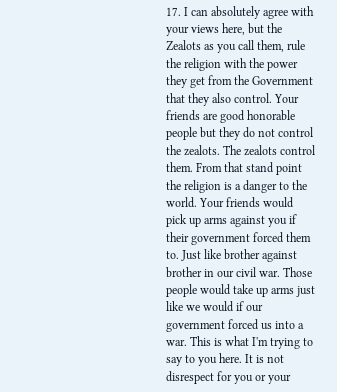17. I can absolutely agree with your views here, but the Zealots as you call them, rule the religion with the power they get from the Government that they also control. Your friends are good honorable people but they do not control the zealots. The zealots control them. From that stand point the religion is a danger to the world. Your friends would pick up arms against you if their government forced them to. Just like brother against brother in our civil war. Those people would take up arms just like we would if our government forced us into a war. This is what I'm trying to say to you here. It is not disrespect for you or your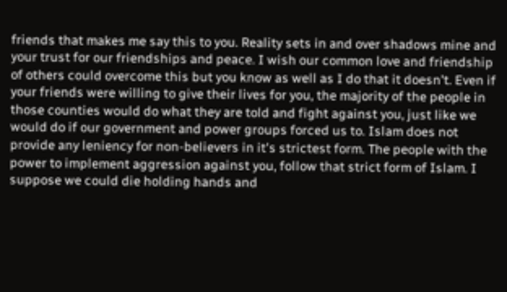friends that makes me say this to you. Reality sets in and over shadows mine and your trust for our friendships and peace. I wish our common love and friendship of others could overcome this but you know as well as I do that it doesn't. Even if your friends were willing to give their lives for you, the majority of the people in those counties would do what they are told and fight against you, just like we would do if our government and power groups forced us to. Islam does not provide any leniency for non-believers in it's strictest form. The people with the power to implement aggression against you, follow that strict form of Islam. I suppose we could die holding hands and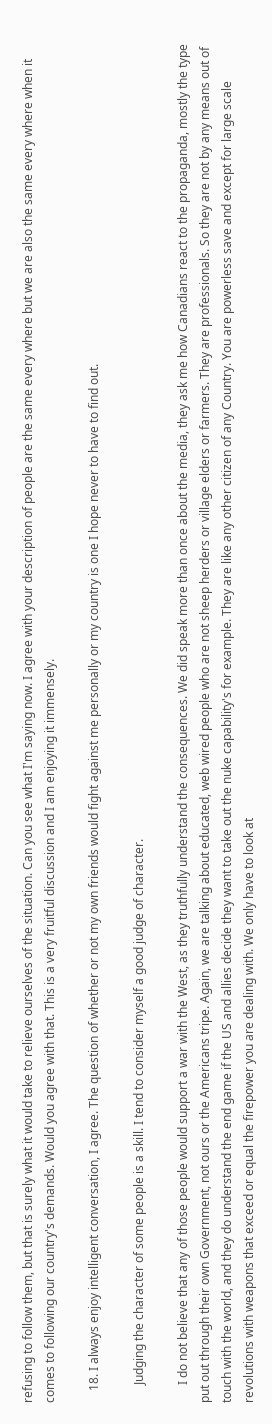refusing to follow them, but that is surely what it would take to relieve ourselves of the situation. Can you see what I'm saying now. I agree with your description of people are the same every where but we are also the same every where when it comes to following our country's demands. Would you agree with that. This is a very fruitful discussion and I am enjoying it immensely.

    18. I always enjoy intelligent conversation, I agree. The question of whether or not my own friends would fight against me personally or my country is one I hope never to have to find out.

      Judging the character of some people is a skill. I tend to consider myself a good judge of character.

      I do not believe that any of those people would support a war with the West, as they truthfully understand the consequences. We did speak more than once about the media, they ask me how Canadians react to the propaganda, mostly the type put out through their own Government, not ours or the Americans tripe. Again, we are talking about educated, web wired people who are not sheep herders or village elders or farmers. They are professionals. So they are not by any means out of touch with the world, and they do understand the end game if the US and allies decide they want to take out the nuke capability's for example. They are like any other citizen of any Country. You are powerless save and except for large scale revolutions with weapons that exceed or equal the firepower you are dealing with. We only have to look at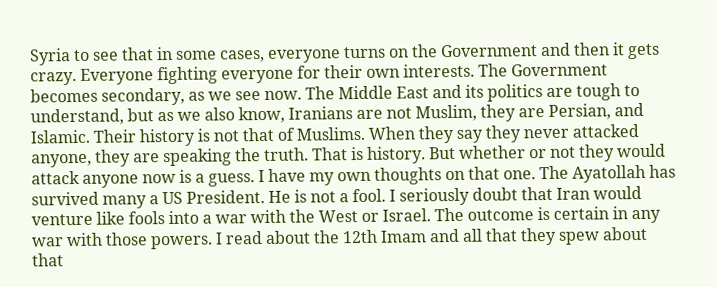Syria to see that in some cases, everyone turns on the Government and then it gets crazy. Everyone fighting everyone for their own interests. The Government becomes secondary, as we see now. The Middle East and its politics are tough to understand, but as we also know, Iranians are not Muslim, they are Persian, and Islamic. Their history is not that of Muslims. When they say they never attacked anyone, they are speaking the truth. That is history. But whether or not they would attack anyone now is a guess. I have my own thoughts on that one. The Ayatollah has survived many a US President. He is not a fool. I seriously doubt that Iran would venture like fools into a war with the West or Israel. The outcome is certain in any war with those powers. I read about the 12th Imam and all that they spew about that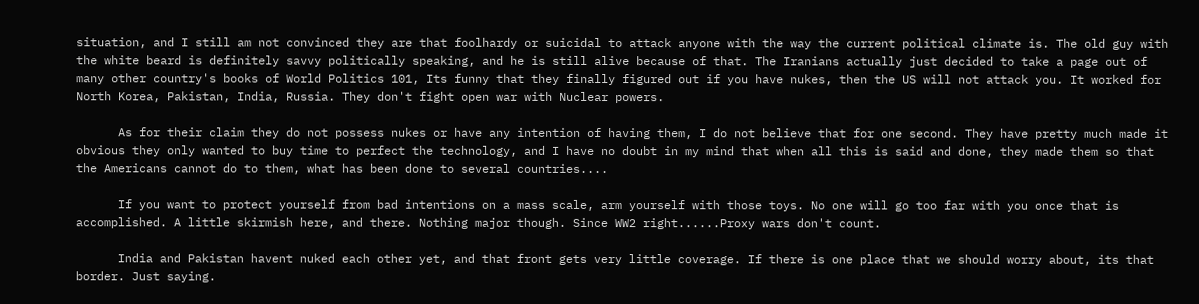situation, and I still am not convinced they are that foolhardy or suicidal to attack anyone with the way the current political climate is. The old guy with the white beard is definitely savvy politically speaking, and he is still alive because of that. The Iranians actually just decided to take a page out of many other country's books of World Politics 101, Its funny that they finally figured out if you have nukes, then the US will not attack you. It worked for North Korea, Pakistan, India, Russia. They don't fight open war with Nuclear powers.

      As for their claim they do not possess nukes or have any intention of having them, I do not believe that for one second. They have pretty much made it obvious they only wanted to buy time to perfect the technology, and I have no doubt in my mind that when all this is said and done, they made them so that the Americans cannot do to them, what has been done to several countries....

      If you want to protect yourself from bad intentions on a mass scale, arm yourself with those toys. No one will go too far with you once that is accomplished. A little skirmish here, and there. Nothing major though. Since WW2 right......Proxy wars don't count.

      India and Pakistan havent nuked each other yet, and that front gets very little coverage. If there is one place that we should worry about, its that border. Just saying.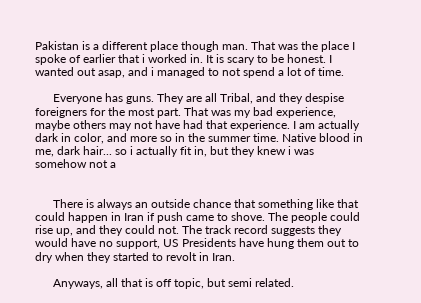Pakistan is a different place though man. That was the place I spoke of earlier that i worked in. It is scary to be honest. I wanted out asap, and i managed to not spend a lot of time.

      Everyone has guns. They are all Tribal, and they despise foreigners for the most part. That was my bad experience, maybe others may not have had that experience. I am actually dark in color, and more so in the summer time. Native blood in me, dark hair... so i actually fit in, but they knew i was somehow not a


      There is always an outside chance that something like that could happen in Iran if push came to shove. The people could rise up, and they could not. The track record suggests they would have no support, US Presidents have hung them out to dry when they started to revolt in Iran.

      Anyways, all that is off topic, but semi related.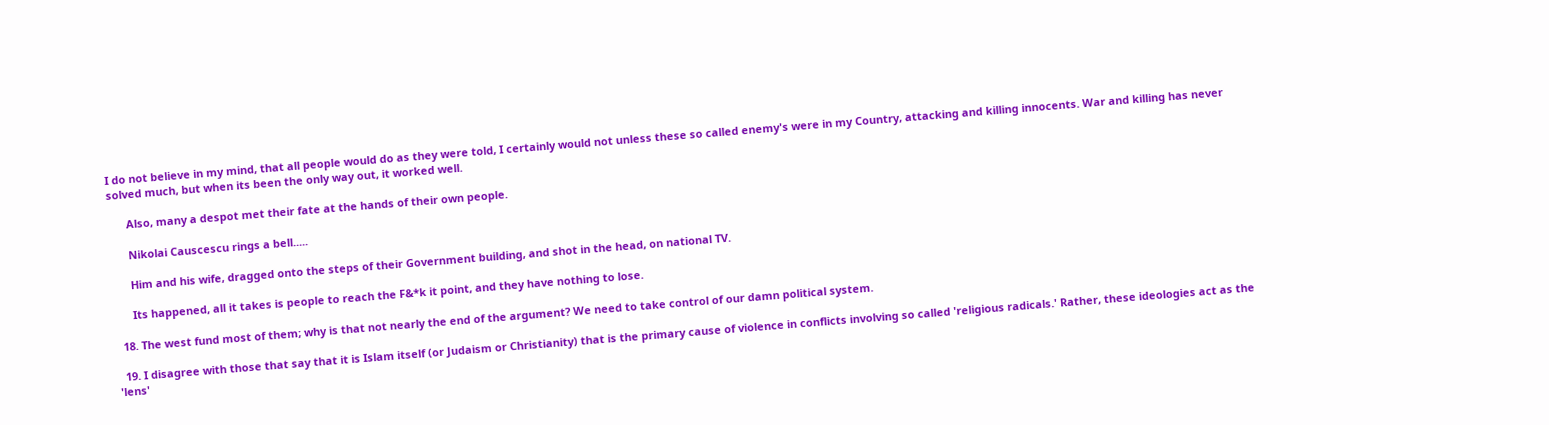I do not believe in my mind, that all people would do as they were told, I certainly would not unless these so called enemy's were in my Country, attacking and killing innocents. War and killing has never solved much, but when its been the only way out, it worked well.

      Also, many a despot met their fate at the hands of their own people.

      Nikolai Causcescu rings a bell.....

      Him and his wife, dragged onto the steps of their Government building, and shot in the head, on national TV.

      Its happened, all it takes is people to reach the F&*k it point, and they have nothing to lose.

  18. The west fund most of them; why is that not nearly the end of the argument? We need to take control of our damn political system.

  19. I disagree with those that say that it is Islam itself (or Judaism or Christianity) that is the primary cause of violence in conflicts involving so called 'religious radicals.' Rather, these ideologies act as the 'lens'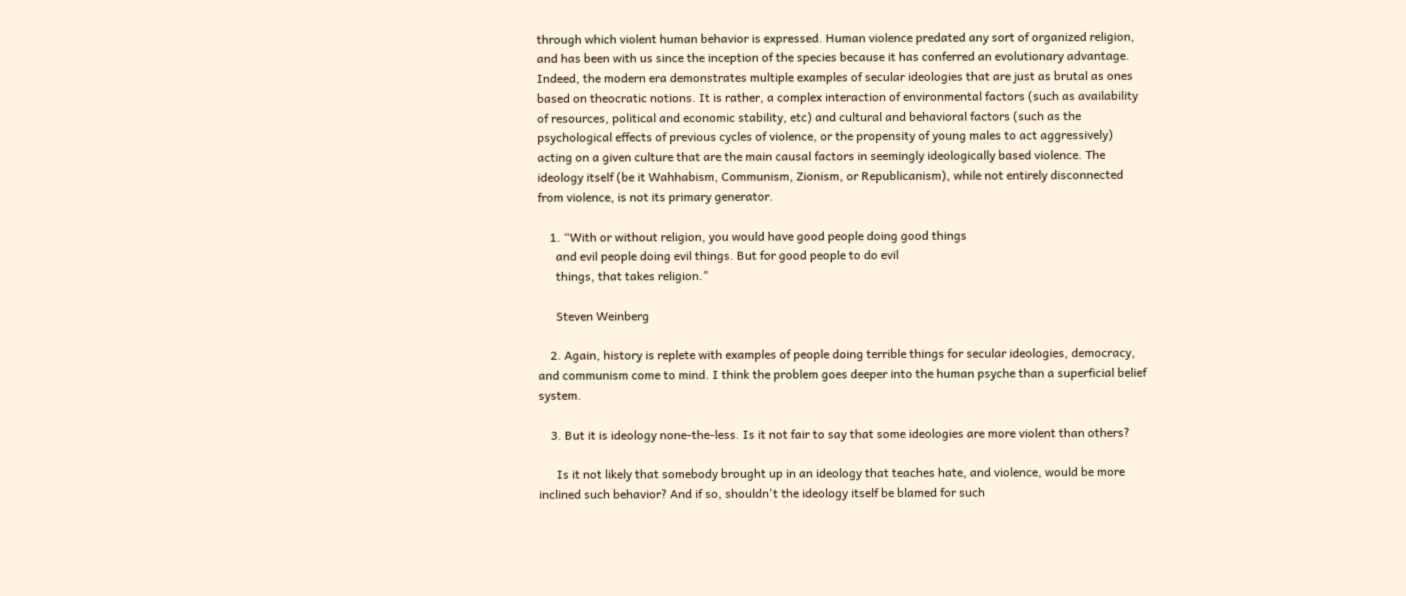through which violent human behavior is expressed. Human violence predated any sort of organized religion, and has been with us since the inception of the species because it has conferred an evolutionary advantage. Indeed, the modern era demonstrates multiple examples of secular ideologies that are just as brutal as ones based on theocratic notions. It is rather, a complex interaction of environmental factors (such as availability of resources, political and economic stability, etc) and cultural and behavioral factors (such as the psychological effects of previous cycles of violence, or the propensity of young males to act aggressively) acting on a given culture that are the main causal factors in seemingly ideologically based violence. The ideology itself (be it Wahhabism, Communism, Zionism, or Republicanism), while not entirely disconnected from violence, is not its primary generator.

    1. “With or without religion, you would have good people doing good things
      and evil people doing evil things. But for good people to do evil
      things, that takes religion."

      Steven Weinberg

    2. Again, history is replete with examples of people doing terrible things for secular ideologies, democracy, and communism come to mind. I think the problem goes deeper into the human psyche than a superficial belief system.

    3. But it is ideology none-the-less. Is it not fair to say that some ideologies are more violent than others?

      Is it not likely that somebody brought up in an ideology that teaches hate, and violence, would be more inclined such behavior? And if so, shouldn't the ideology itself be blamed for such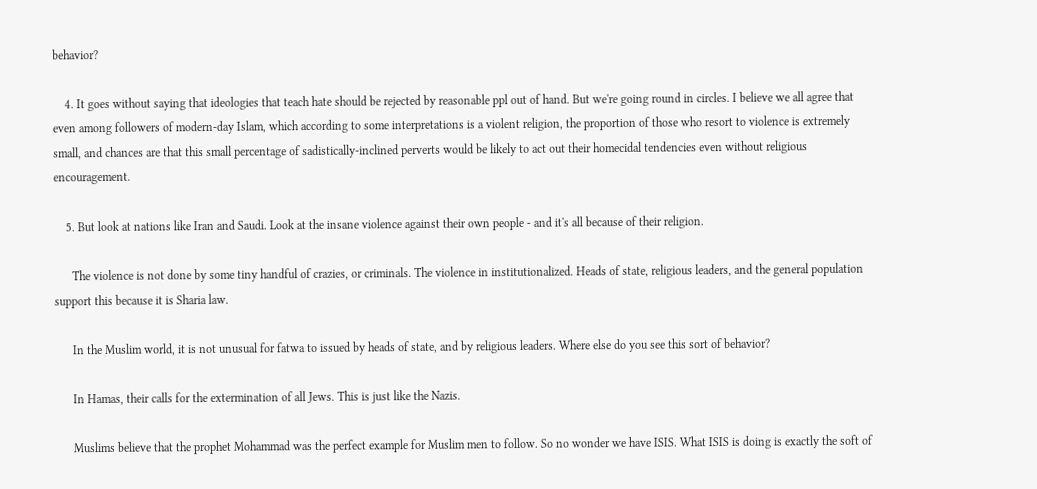behavior?

    4. It goes without saying that ideologies that teach hate should be rejected by reasonable ppl out of hand. But we're going round in circles. I believe we all agree that even among followers of modern-day Islam, which according to some interpretations is a violent religion, the proportion of those who resort to violence is extremely small, and chances are that this small percentage of sadistically-inclined perverts would be likely to act out their homecidal tendencies even without religious encouragement.

    5. But look at nations like Iran and Saudi. Look at the insane violence against their own people - and it's all because of their religion.

      The violence is not done by some tiny handful of crazies, or criminals. The violence in institutionalized. Heads of state, religious leaders, and the general population support this because it is Sharia law.

      In the Muslim world, it is not unusual for fatwa to issued by heads of state, and by religious leaders. Where else do you see this sort of behavior?

      In Hamas, their calls for the extermination of all Jews. This is just like the Nazis.

      Muslims believe that the prophet Mohammad was the perfect example for Muslim men to follow. So no wonder we have ISIS. What ISIS is doing is exactly the soft of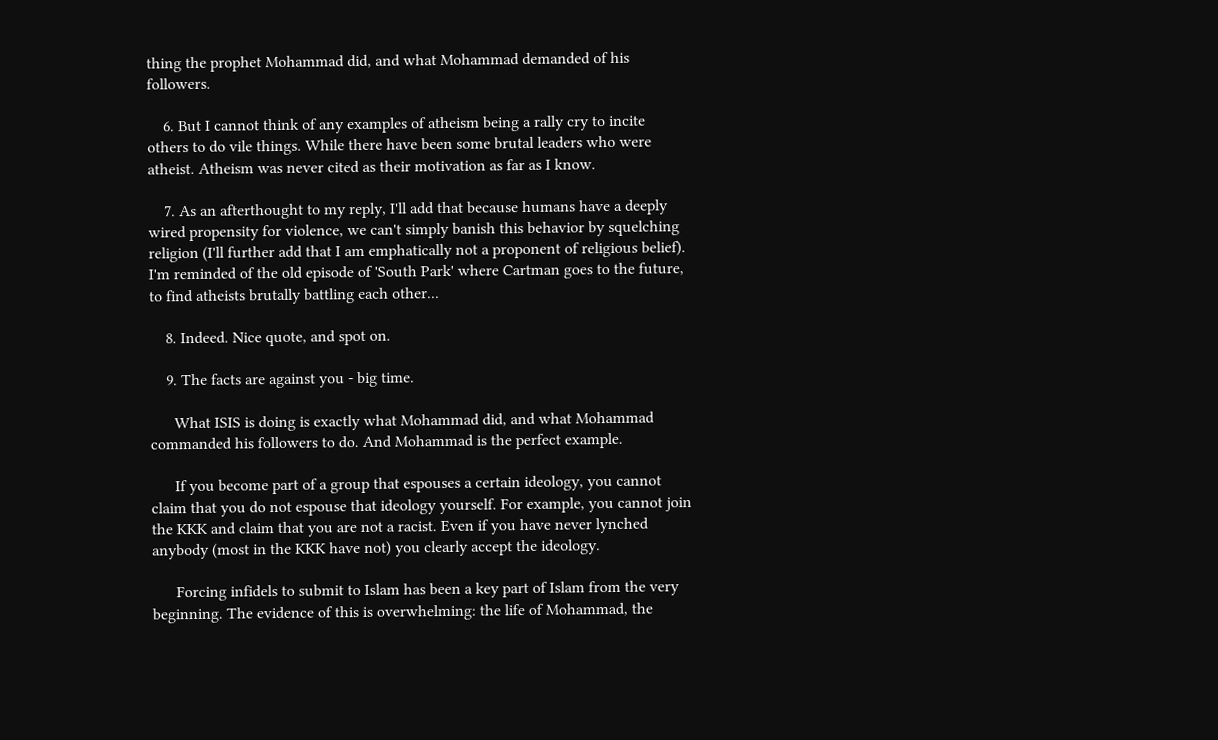thing the prophet Mohammad did, and what Mohammad demanded of his followers.

    6. But I cannot think of any examples of atheism being a rally cry to incite others to do vile things. While there have been some brutal leaders who were atheist. Atheism was never cited as their motivation as far as I know.

    7. As an afterthought to my reply, I'll add that because humans have a deeply wired propensity for violence, we can't simply banish this behavior by squelching religion (I'll further add that I am emphatically not a proponent of religious belief). I'm reminded of the old episode of 'South Park' where Cartman goes to the future, to find atheists brutally battling each other...

    8. Indeed. Nice quote, and spot on.

    9. The facts are against you - big time.

      What ISIS is doing is exactly what Mohammad did, and what Mohammad commanded his followers to do. And Mohammad is the perfect example.

      If you become part of a group that espouses a certain ideology, you cannot claim that you do not espouse that ideology yourself. For example, you cannot join the KKK and claim that you are not a racist. Even if you have never lynched anybody (most in the KKK have not) you clearly accept the ideology.

      Forcing infidels to submit to Islam has been a key part of Islam from the very beginning. The evidence of this is overwhelming: the life of Mohammad, the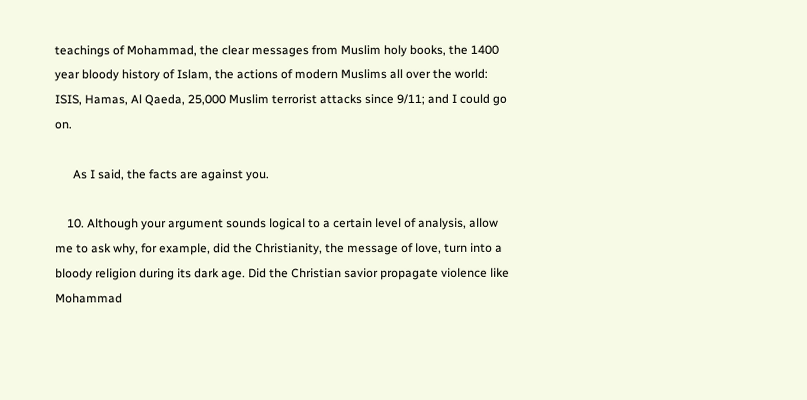teachings of Mohammad, the clear messages from Muslim holy books, the 1400 year bloody history of Islam, the actions of modern Muslims all over the world: ISIS, Hamas, Al Qaeda, 25,000 Muslim terrorist attacks since 9/11; and I could go on.

      As I said, the facts are against you.

    10. Although your argument sounds logical to a certain level of analysis, allow me to ask why, for example, did the Christianity, the message of love, turn into a bloody religion during its dark age. Did the Christian savior propagate violence like Mohammad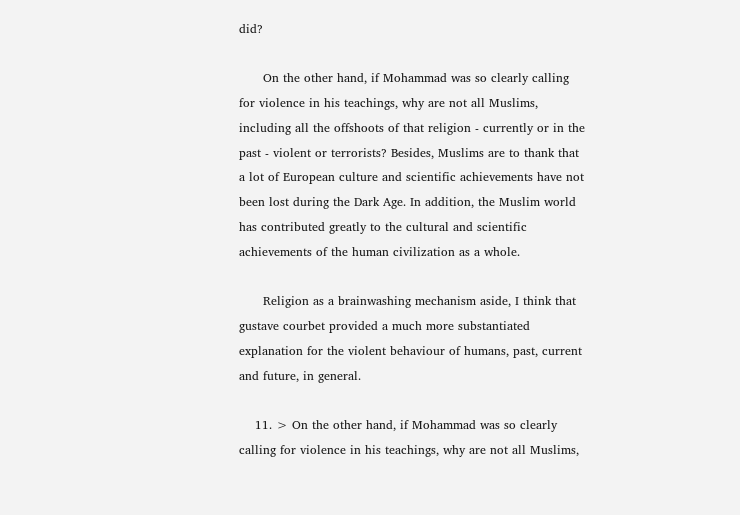did?

      On the other hand, if Mohammad was so clearly calling for violence in his teachings, why are not all Muslims, including all the offshoots of that religion - currently or in the past - violent or terrorists? Besides, Muslims are to thank that a lot of European culture and scientific achievements have not been lost during the Dark Age. In addition, the Muslim world has contributed greatly to the cultural and scientific achievements of the human civilization as a whole.

      Religion as a brainwashing mechanism aside, I think that gustave courbet provided a much more substantiated explanation for the violent behaviour of humans, past, current and future, in general.

    11. > On the other hand, if Mohammad was so clearly calling for violence in his teachings, why are not all Muslims,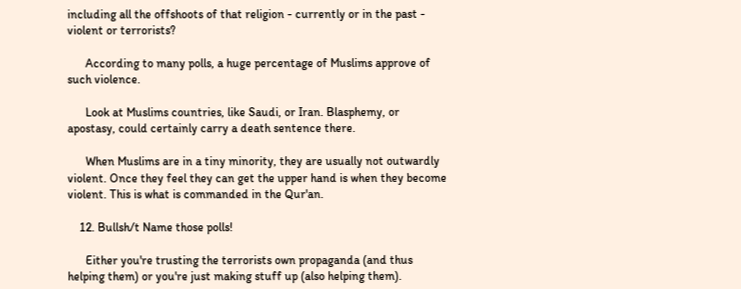including all the offshoots of that religion - currently or in the past - violent or terrorists?

      According to many polls, a huge percentage of Muslims approve of such violence.

      Look at Muslims countries, like Saudi, or Iran. Blasphemy, or apostasy, could certainly carry a death sentence there.

      When Muslims are in a tiny minority, they are usually not outwardly violent. Once they feel they can get the upper hand is when they become violent. This is what is commanded in the Qur'an.

    12. Bullsh/t Name those polls!

      Either you're trusting the terrorists own propaganda (and thus helping them) or you're just making stuff up (also helping them).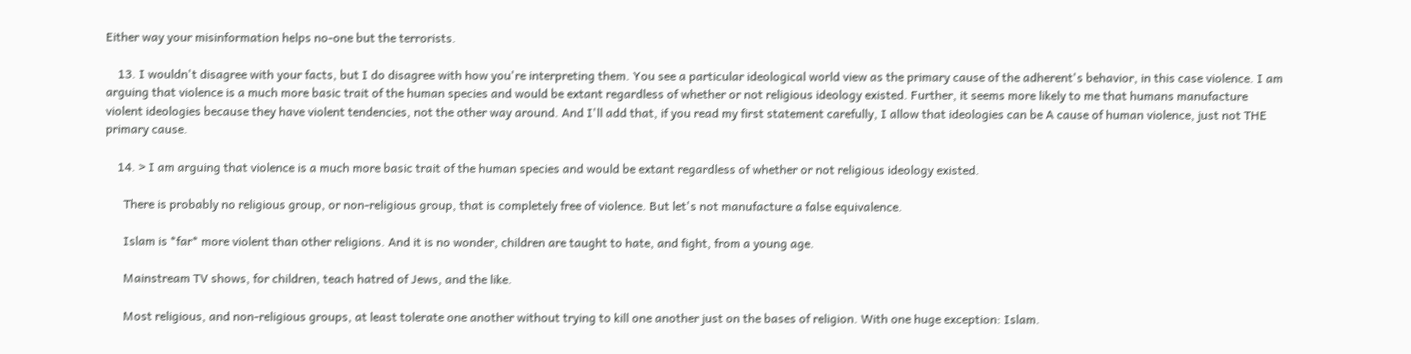Either way your misinformation helps no-one but the terrorists.

    13. I wouldn't disagree with your facts, but I do disagree with how you're interpreting them. You see a particular ideological world view as the primary cause of the adherent's behavior, in this case violence. I am arguing that violence is a much more basic trait of the human species and would be extant regardless of whether or not religious ideology existed. Further, it seems more likely to me that humans manufacture violent ideologies because they have violent tendencies, not the other way around. And I'll add that, if you read my first statement carefully, I allow that ideologies can be A cause of human violence, just not THE primary cause.

    14. > I am arguing that violence is a much more basic trait of the human species and would be extant regardless of whether or not religious ideology existed.

      There is probably no religious group, or non-religious group, that is completely free of violence. But let's not manufacture a false equivalence.

      Islam is *far* more violent than other religions. And it is no wonder, children are taught to hate, and fight, from a young age.

      Mainstream TV shows, for children, teach hatred of Jews, and the like.

      Most religious, and non-religious groups, at least tolerate one another without trying to kill one another just on the bases of religion. With one huge exception: Islam.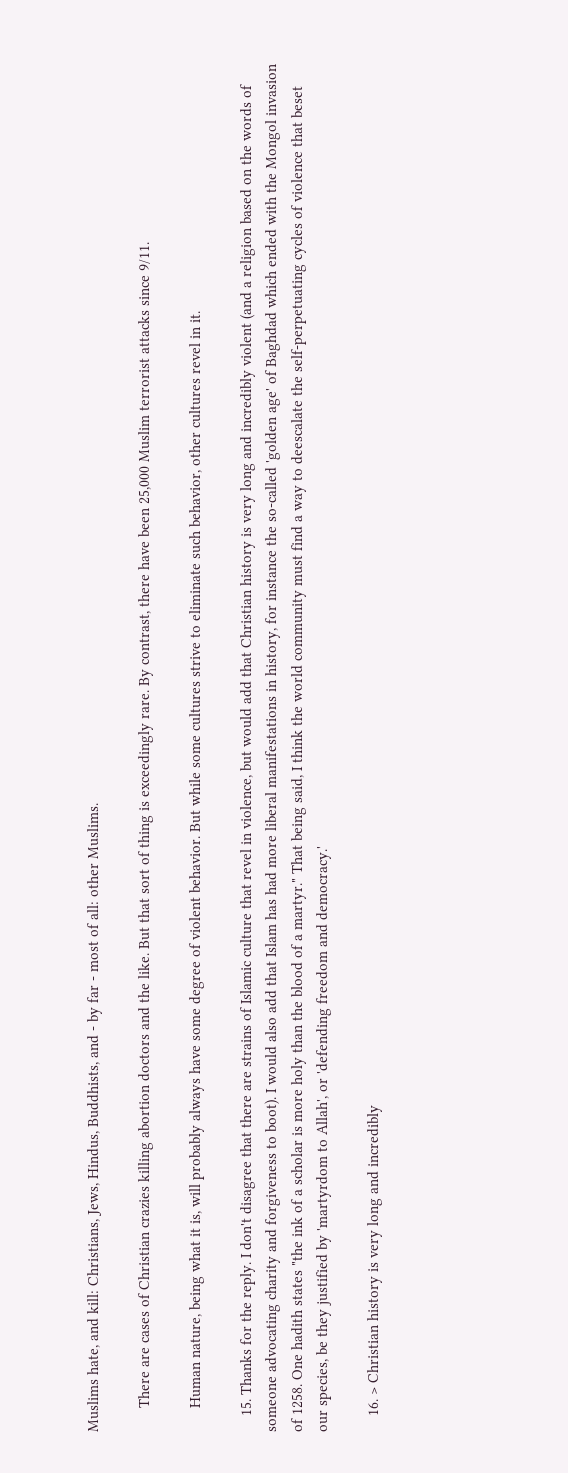Muslims hate, and kill: Christians, Jews, Hindus, Buddhists, and - by far - most of all: other Muslims.

      There are cases of Christian crazies killing abortion doctors and the like. But that sort of thing is exceedingly rare. By contrast, there have been 25,000 Muslim terrorist attacks since 9/11.

      Human nature, being what it is, will probably always have some degree of violent behavior. But while some cultures strive to eliminate such behavior, other cultures revel in it.

    15. Thanks for the reply. I don't disagree that there are strains of Islamic culture that revel in violence, but would add that Christian history is very long and incredibly violent (and a religion based on the words of someone advocating charity and forgiveness to boot). I would also add that Islam has had more liberal manifestations in history, for instance the so-called 'golden age' of Baghdad which ended with the Mongol invasion of 1258. One hadith states "the ink of a scholar is more holy than the blood of a martyr." That being said, I think the world community must find a way to deescalate the self-perpetuating cycles of violence that beset our species, be they justified by 'martyrdom to Allah', or 'defending freedom and democracy.'

    16. > Christian history is very long and incredibly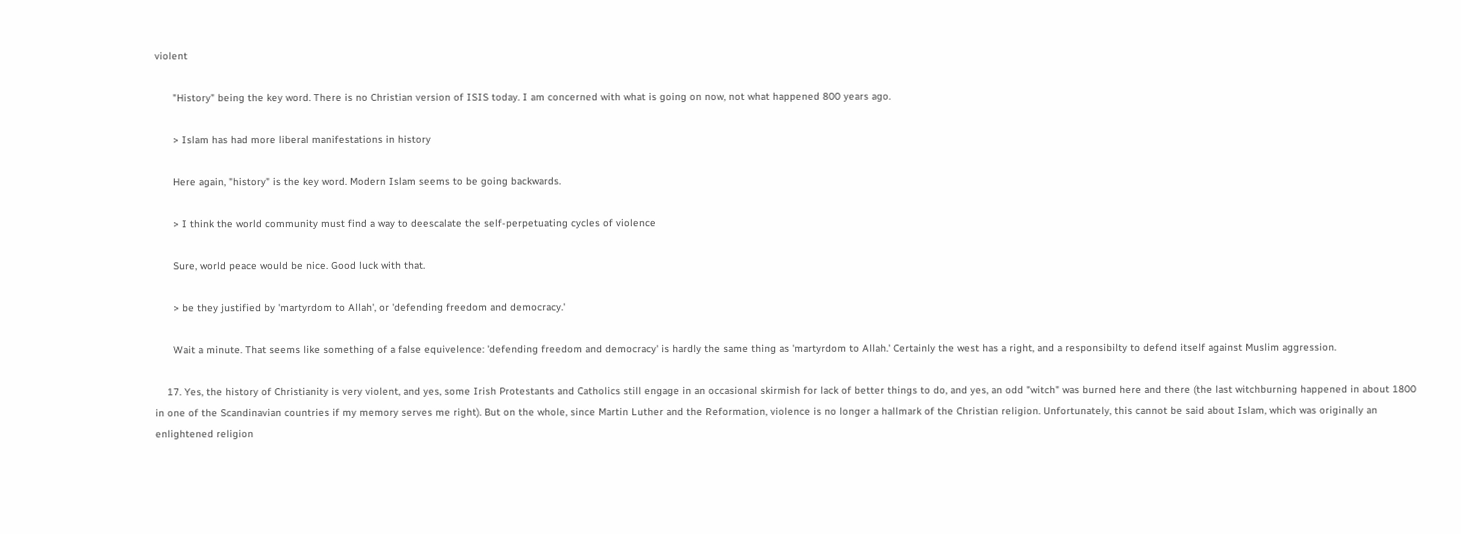violent

      "History" being the key word. There is no Christian version of ISIS today. I am concerned with what is going on now, not what happened 800 years ago.

      > Islam has had more liberal manifestations in history

      Here again, "history" is the key word. Modern Islam seems to be going backwards.

      > I think the world community must find a way to deescalate the self-perpetuating cycles of violence

      Sure, world peace would be nice. Good luck with that.

      > be they justified by 'martyrdom to Allah', or 'defending freedom and democracy.'

      Wait a minute. That seems like something of a false equivelence: 'defending freedom and democracy' is hardly the same thing as 'martyrdom to Allah.' Certainly the west has a right, and a responsibilty to defend itself against Muslim aggression.

    17. Yes, the history of Christianity is very violent, and yes, some Irish Protestants and Catholics still engage in an occasional skirmish for lack of better things to do, and yes, an odd "witch" was burned here and there (the last witchburning happened in about 1800 in one of the Scandinavian countries if my memory serves me right). But on the whole, since Martin Luther and the Reformation, violence is no longer a hallmark of the Christian religion. Unfortunately, this cannot be said about Islam, which was originally an enlightened religion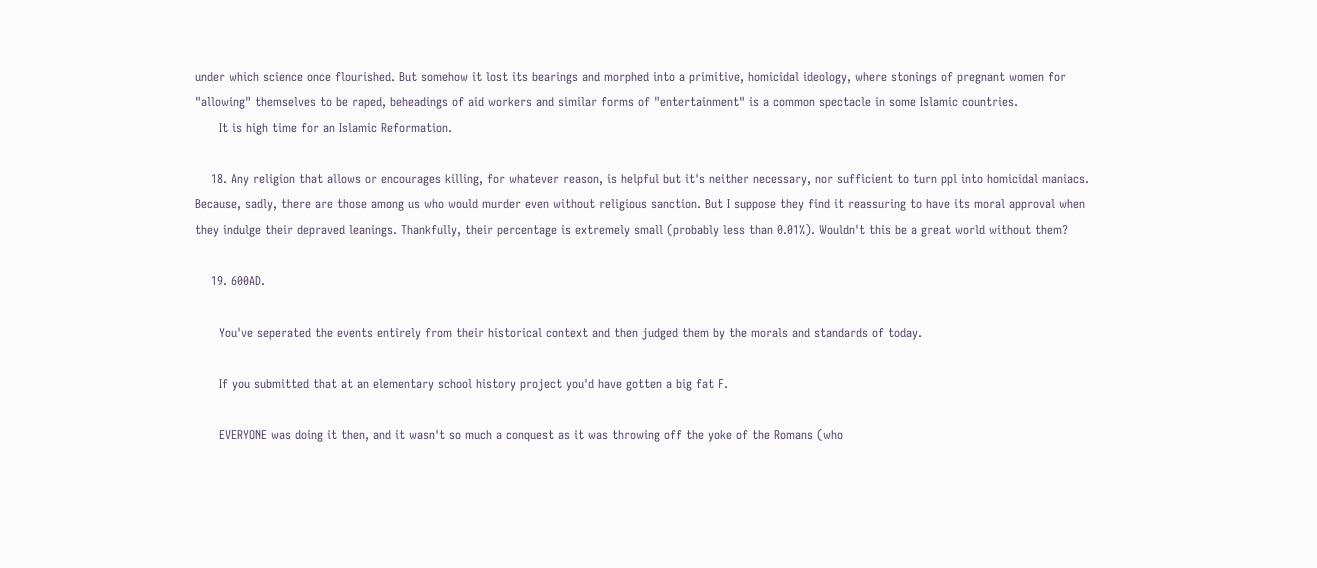under which science once flourished. But somehow it lost its bearings and morphed into a primitive, homicidal ideology, where stonings of pregnant women for "allowing" themselves to be raped, beheadings of aid workers and similar forms of "entertainment" is a common spectacle in some Islamic countries.
      It is high time for an Islamic Reformation.

    18. Any religion that allows or encourages killing, for whatever reason, is helpful but it's neither necessary, nor sufficient to turn ppl into homicidal maniacs. Because, sadly, there are those among us who would murder even without religious sanction. But I suppose they find it reassuring to have its moral approval when they indulge their depraved leanings. Thankfully, their percentage is extremely small (probably less than 0.01%). Wouldn't this be a great world without them?

    19. 600AD.

      You've seperated the events entirely from their historical context and then judged them by the morals and standards of today.

      If you submitted that at an elementary school history project you'd have gotten a big fat F.

      EVERYONE was doing it then, and it wasn't so much a conquest as it was throwing off the yoke of the Romans (who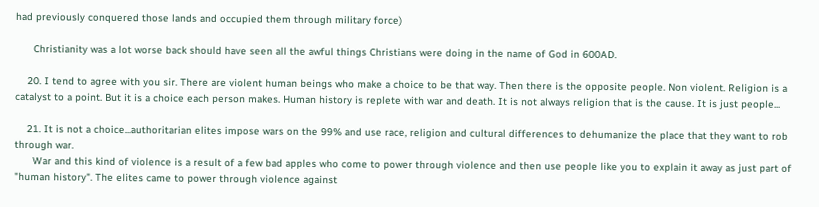had previously conquered those lands and occupied them through military force)

      Christianity was a lot worse back should have seen all the awful things Christians were doing in the name of God in 600AD.

    20. I tend to agree with you sir. There are violent human beings who make a choice to be that way. Then there is the opposite people. Non violent. Religion is a catalyst to a point. But it is a choice each person makes. Human history is replete with war and death. It is not always religion that is the cause. It is just people...

    21. It is not a choice...authoritarian elites impose wars on the 99% and use race, religion and cultural differences to dehumanize the place that they want to rob through war.
      War and this kind of violence is a result of a few bad apples who come to power through violence and then use people like you to explain it away as just part of "human history". The elites came to power through violence against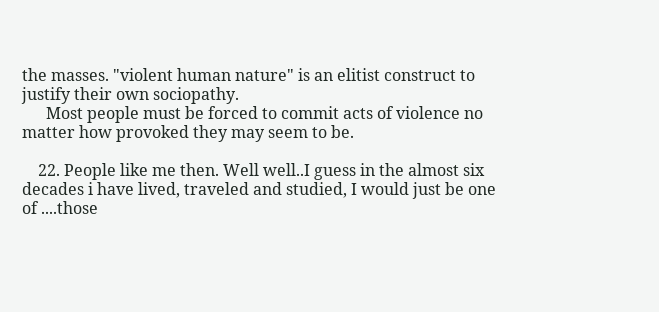the masses. "violent human nature" is an elitist construct to justify their own sociopathy.
      Most people must be forced to commit acts of violence no matter how provoked they may seem to be.

    22. People like me then. Well well..I guess in the almost six decades i have lived, traveled and studied, I would just be one of ....those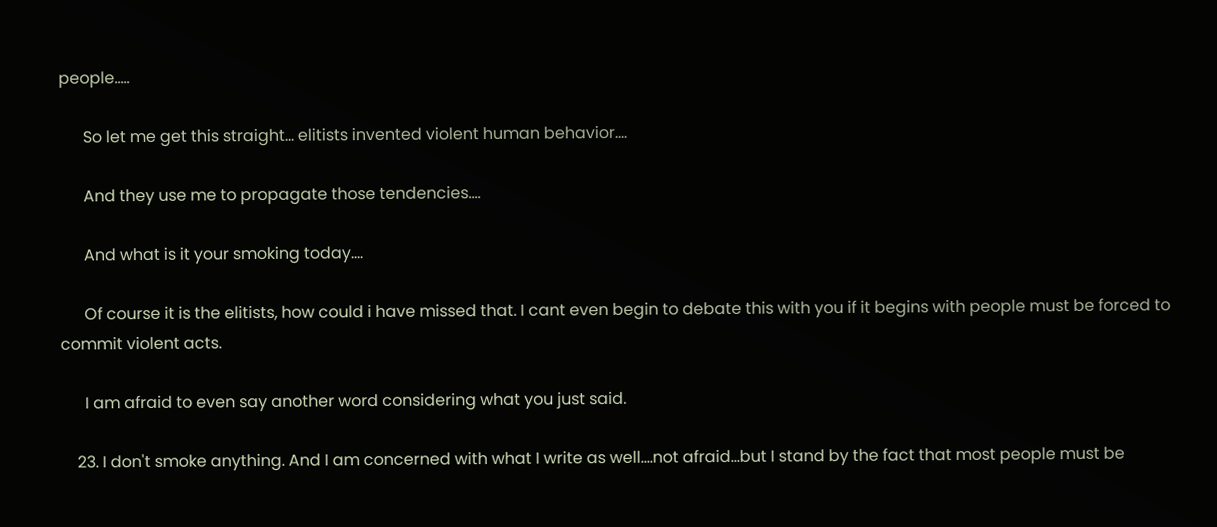people.....

      So let me get this straight... elitists invented violent human behavior....

      And they use me to propagate those tendencies....

      And what is it your smoking today....

      Of course it is the elitists, how could i have missed that. I cant even begin to debate this with you if it begins with people must be forced to commit violent acts.

      I am afraid to even say another word considering what you just said.

    23. I don't smoke anything. And I am concerned with what I write as well....not afraid...but I stand by the fact that most people must be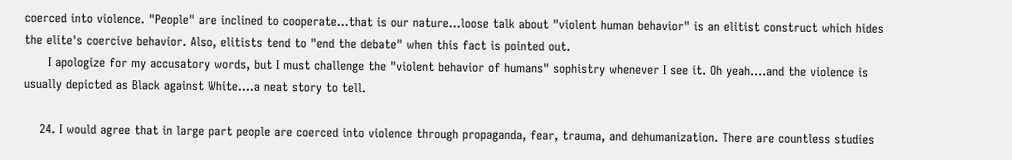coerced into violence. "People" are inclined to cooperate...that is our nature...loose talk about "violent human behavior" is an elitist construct which hides the elite's coercive behavior. Also, elitists tend to "end the debate" when this fact is pointed out.
      I apologize for my accusatory words, but I must challenge the "violent behavior of humans" sophistry whenever I see it. Oh yeah....and the violence is usually depicted as Black against White....a neat story to tell.

    24. I would agree that in large part people are coerced into violence through propaganda, fear, trauma, and dehumanization. There are countless studies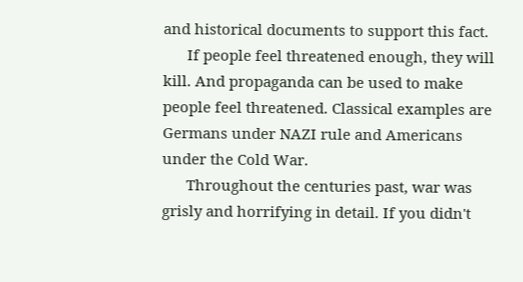and historical documents to support this fact.
      If people feel threatened enough, they will kill. And propaganda can be used to make people feel threatened. Classical examples are Germans under NAZI rule and Americans under the Cold War.
      Throughout the centuries past, war was grisly and horrifying in detail. If you didn't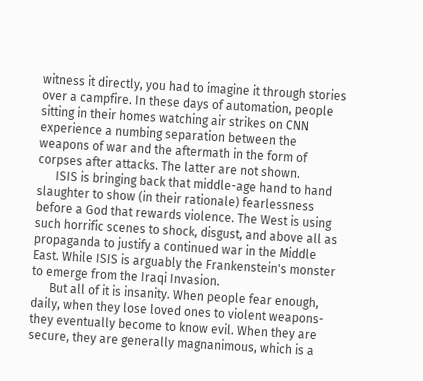witness it directly, you had to imagine it through stories over a campfire. In these days of automation, people sitting in their homes watching air strikes on CNN experience a numbing separation between the weapons of war and the aftermath in the form of corpses after attacks. The latter are not shown.
      ISIS is bringing back that middle-age hand to hand slaughter to show (in their rationale) fearlessness before a God that rewards violence. The West is using such horrific scenes to shock, disgust, and above all as propaganda to justify a continued war in the Middle East. While ISIS is arguably the Frankenstein's monster to emerge from the Iraqi Invasion.
      But all of it is insanity. When people fear enough, daily, when they lose loved ones to violent weapons- they eventually become to know evil. When they are secure, they are generally magnanimous, which is a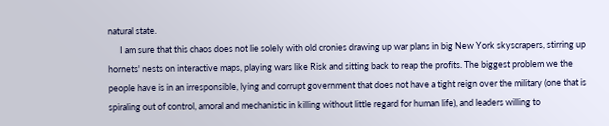natural state.
      I am sure that this chaos does not lie solely with old cronies drawing up war plans in big New York skyscrapers, stirring up hornets' nests on interactive maps, playing wars like Risk and sitting back to reap the profits. The biggest problem we the people have is in an irresponsible, lying and corrupt government that does not have a tight reign over the military (one that is spiraling out of control, amoral and mechanistic in killing without little regard for human life), and leaders willing to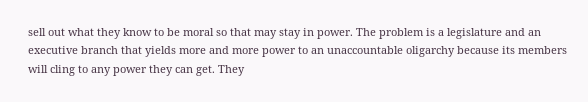sell out what they know to be moral so that may stay in power. The problem is a legislature and an executive branch that yields more and more power to an unaccountable oligarchy because its members will cling to any power they can get. They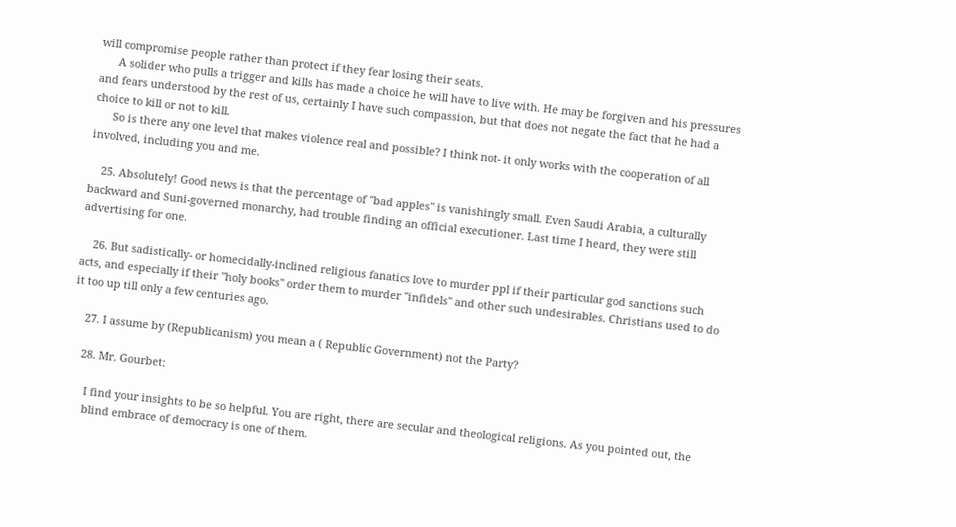will compromise people rather than protect if they fear losing their seats.
      A solider who pulls a trigger and kills has made a choice he will have to live with. He may be forgiven and his pressures and fears understood by the rest of us, certainly I have such compassion, but that does not negate the fact that he had a choice to kill or not to kill.
      So is there any one level that makes violence real and possible? I think not- it only works with the cooperation of all involved, including you and me.

    25. Absolutely! Good news is that the percentage of "bad apples" is vanishingly small. Even Saudi Arabia, a culturally backward and Suni-governed monarchy, had trouble finding an official executioner. Last time I heard, they were still advertising for one.

    26. But sadistically- or homecidally-inclined religious fanatics love to murder ppl if their particular god sanctions such acts, and especially if their "holy books" order them to murder "infidels" and other such undesirables. Christians used to do it too up till only a few centuries ago.

    27. I assume by (Republicanism) you mean a ( Republic Government) not the Party?

    28. Mr. Gourbet:

      I find your insights to be so helpful. You are right, there are secular and theological religions. As you pointed out, the
      blind embrace of democracy is one of them.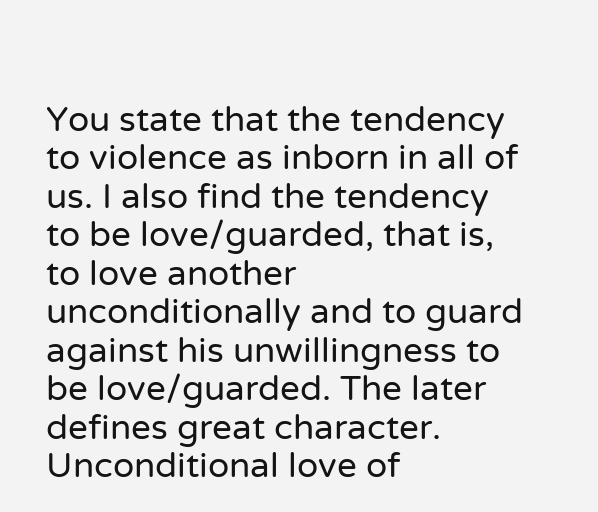You state that the tendency to violence as inborn in all of us. I also find the tendency to be love/guarded, that is, to love another unconditionally and to guard against his unwillingness to be love/guarded. The later defines great character. Unconditional love of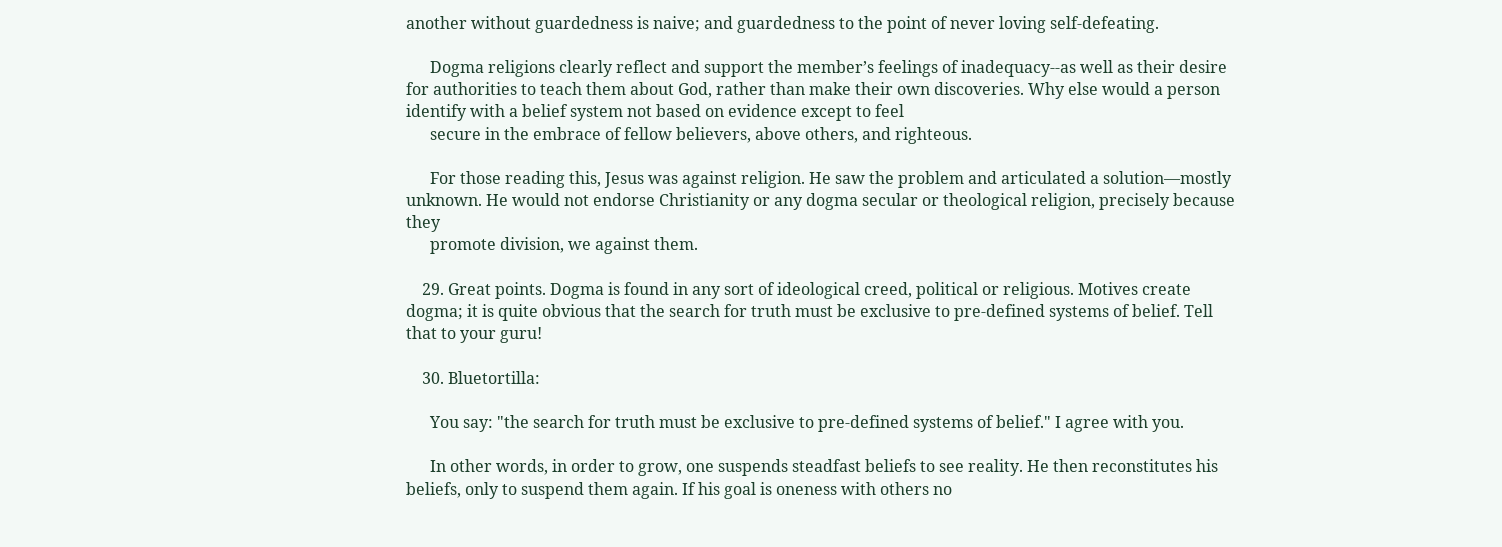another without guardedness is naive; and guardedness to the point of never loving self-defeating.

      Dogma religions clearly reflect and support the member’s feelings of inadequacy--as well as their desire for authorities to teach them about God, rather than make their own discoveries. Why else would a person identify with a belief system not based on evidence except to feel
      secure in the embrace of fellow believers, above others, and righteous.

      For those reading this, Jesus was against religion. He saw the problem and articulated a solution—mostly unknown. He would not endorse Christianity or any dogma secular or theological religion, precisely because they
      promote division, we against them.

    29. Great points. Dogma is found in any sort of ideological creed, political or religious. Motives create dogma; it is quite obvious that the search for truth must be exclusive to pre-defined systems of belief. Tell that to your guru!

    30. Bluetortilla:

      You say: "the search for truth must be exclusive to pre-defined systems of belief." I agree with you.

      In other words, in order to grow, one suspends steadfast beliefs to see reality. He then reconstitutes his beliefs, only to suspend them again. If his goal is oneness with others no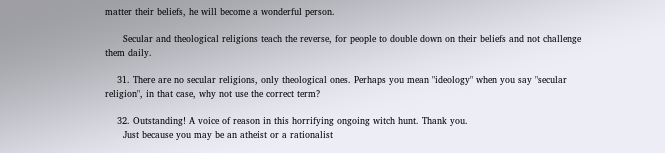matter their beliefs, he will become a wonderful person.

      Secular and theological religions teach the reverse, for people to double down on their beliefs and not challenge them daily.

    31. There are no secular religions, only theological ones. Perhaps you mean "ideology" when you say "secular religion", in that case, why not use the correct term?

    32. Outstanding! A voice of reason in this horrifying ongoing witch hunt. Thank you.
      Just because you may be an atheist or a rationalist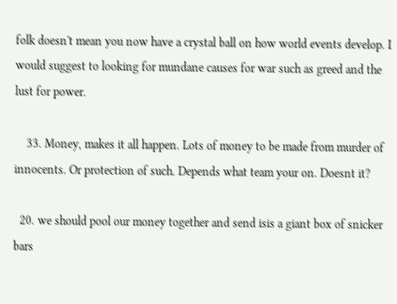folk doesn't mean you now have a crystal ball on how world events develop. I would suggest to looking for mundane causes for war such as greed and the lust for power.

    33. Money, makes it all happen. Lots of money to be made from murder of innocents. Or protection of such. Depends what team your on. Doesnt it?

  20. we should pool our money together and send isis a giant box of snicker bars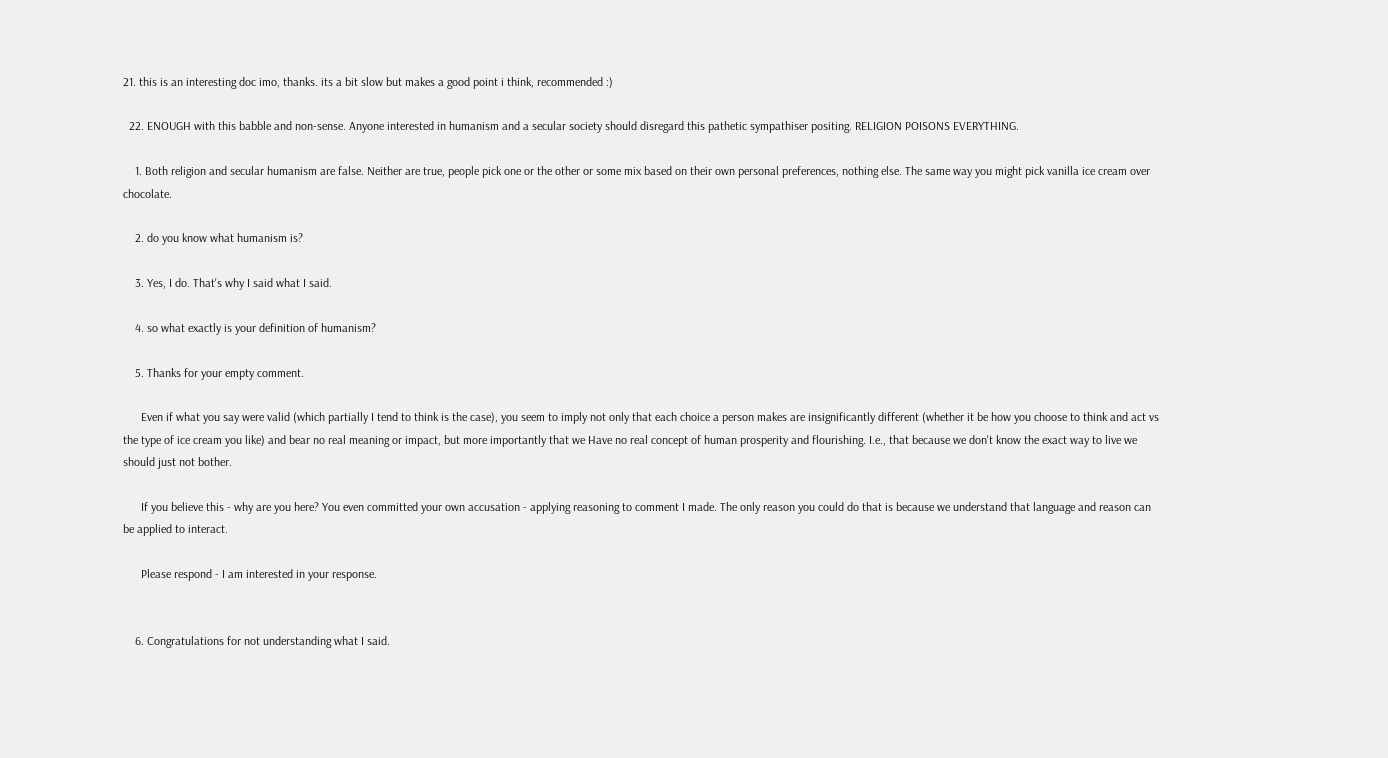21. this is an interesting doc imo, thanks. its a bit slow but makes a good point i think, recommended :)

  22. ENOUGH with this babble and non-sense. Anyone interested in humanism and a secular society should disregard this pathetic sympathiser positing. RELIGION POISONS EVERYTHING.

    1. Both religion and secular humanism are false. Neither are true, people pick one or the other or some mix based on their own personal preferences, nothing else. The same way you might pick vanilla ice cream over chocolate.

    2. do you know what humanism is?

    3. Yes, I do. That's why I said what I said.

    4. so what exactly is your definition of humanism?

    5. Thanks for your empty comment.

      Even if what you say were valid (which partially I tend to think is the case), you seem to imply not only that each choice a person makes are insignificantly different (whether it be how you choose to think and act vs the type of ice cream you like) and bear no real meaning or impact, but more importantly that we Have no real concept of human prosperity and flourishing. I.e., that because we don't know the exact way to live we should just not bother.

      If you believe this - why are you here? You even committed your own accusation - applying reasoning to comment I made. The only reason you could do that is because we understand that language and reason can be applied to interact.

      Please respond - I am interested in your response.


    6. Congratulations for not understanding what I said.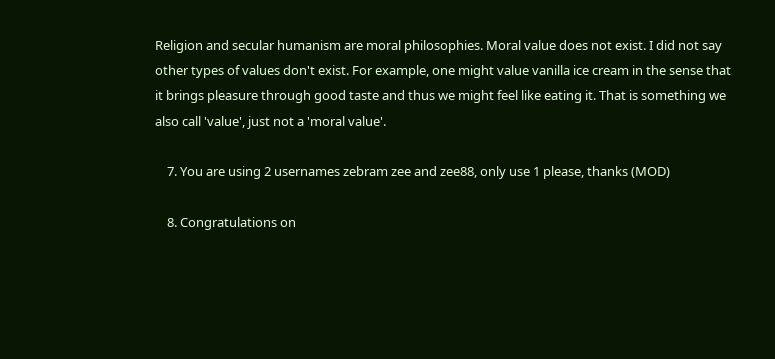Religion and secular humanism are moral philosophies. Moral value does not exist. I did not say other types of values don't exist. For example, one might value vanilla ice cream in the sense that it brings pleasure through good taste and thus we might feel like eating it. That is something we also call 'value', just not a 'moral value'.

    7. You are using 2 usernames zebram zee and zee88, only use 1 please, thanks (MOD)

    8. Congratulations on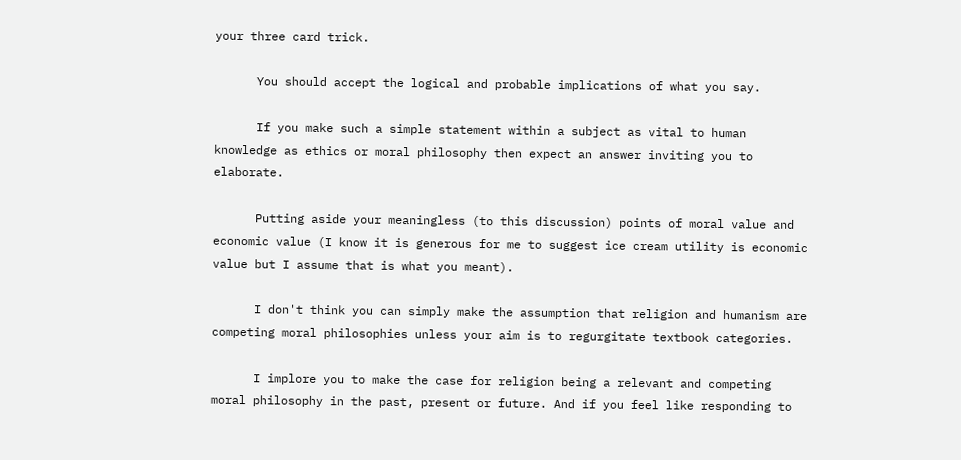your three card trick.

      You should accept the logical and probable implications of what you say.

      If you make such a simple statement within a subject as vital to human knowledge as ethics or moral philosophy then expect an answer inviting you to elaborate.

      Putting aside your meaningless (to this discussion) points of moral value and economic value (I know it is generous for me to suggest ice cream utility is economic value but I assume that is what you meant).

      I don't think you can simply make the assumption that religion and humanism are competing moral philosophies unless your aim is to regurgitate textbook categories.

      I implore you to make the case for religion being a relevant and competing moral philosophy in the past, present or future. And if you feel like responding to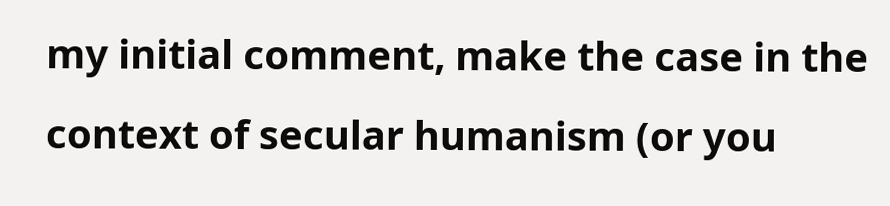my initial comment, make the case in the context of secular humanism (or you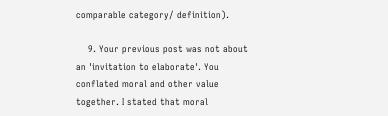comparable category/ definition).

    9. Your previous post was not about an 'invitation to elaborate'. You conflated moral and other value together. I stated that moral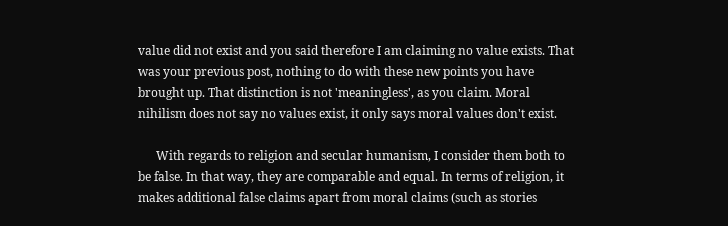value did not exist and you said therefore I am claiming no value exists. That was your previous post, nothing to do with these new points you have brought up. That distinction is not 'meaningless', as you claim. Moral nihilism does not say no values exist, it only says moral values don't exist.

      With regards to religion and secular humanism, I consider them both to be false. In that way, they are comparable and equal. In terms of religion, it makes additional false claims apart from moral claims (such as stories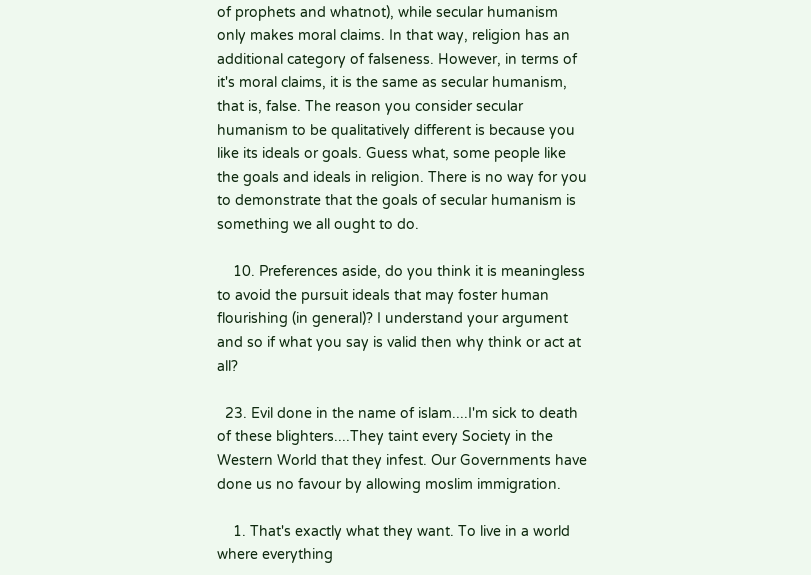of prophets and whatnot), while secular humanism only makes moral claims. In that way, religion has an additional category of falseness. However, in terms of it's moral claims, it is the same as secular humanism, that is, false. The reason you consider secular humanism to be qualitatively different is because you like its ideals or goals. Guess what, some people like the goals and ideals in religion. There is no way for you to demonstrate that the goals of secular humanism is something we all ought to do.

    10. Preferences aside, do you think it is meaningless to avoid the pursuit ideals that may foster human flourishing (in general)? I understand your argument and so if what you say is valid then why think or act at all?

  23. Evil done in the name of islam....I'm sick to death of these blighters....They taint every Society in the Western World that they infest. Our Governments have done us no favour by allowing moslim immigration.

    1. That's exactly what they want. To live in a world where everything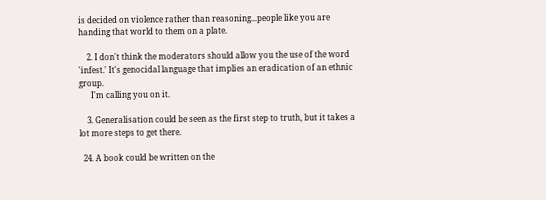is decided on violence rather than reasoning...people like you are handing that world to them on a plate.

    2. I don't think the moderators should allow you the use of the word 'infest.' It's genocidal language that implies an eradication of an ethnic group.
      I'm calling you on it.

    3. Generalisation could be seen as the first step to truth, but it takes a lot more steps to get there.

  24. A book could be written on the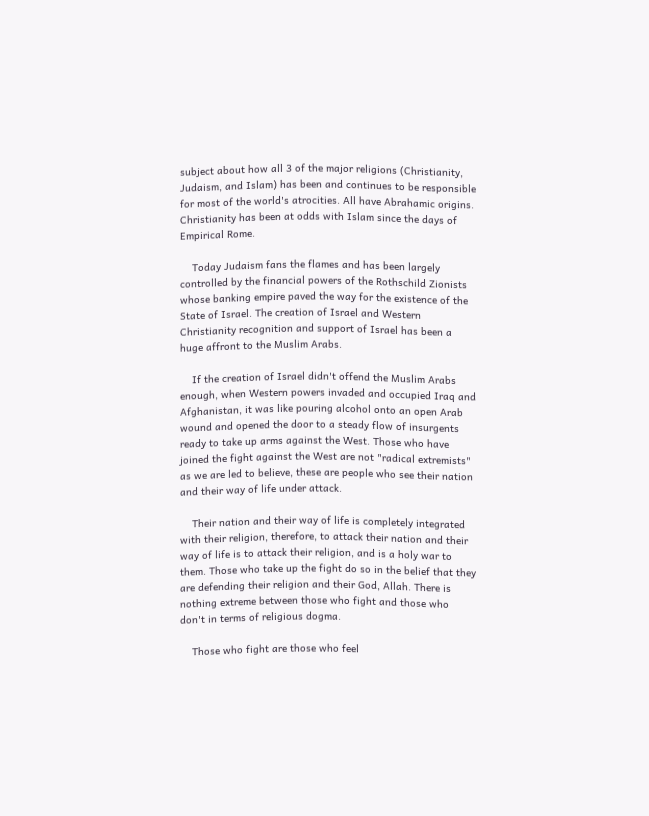subject about how all 3 of the major religions (Christianity, Judaism, and Islam) has been and continues to be responsible for most of the world's atrocities. All have Abrahamic origins. Christianity has been at odds with Islam since the days of Empirical Rome.

    Today Judaism fans the flames and has been largely controlled by the financial powers of the Rothschild Zionists whose banking empire paved the way for the existence of the State of Israel. The creation of Israel and Western Christianity recognition and support of Israel has been a huge affront to the Muslim Arabs.

    If the creation of Israel didn't offend the Muslim Arabs enough, when Western powers invaded and occupied Iraq and Afghanistan, it was like pouring alcohol onto an open Arab wound and opened the door to a steady flow of insurgents ready to take up arms against the West. Those who have joined the fight against the West are not "radical extremists" as we are led to believe, these are people who see their nation and their way of life under attack.

    Their nation and their way of life is completely integrated with their religion, therefore, to attack their nation and their way of life is to attack their religion, and is a holy war to them. Those who take up the fight do so in the belief that they are defending their religion and their God, Allah. There is nothing extreme between those who fight and those who don't in terms of religious dogma.

    Those who fight are those who feel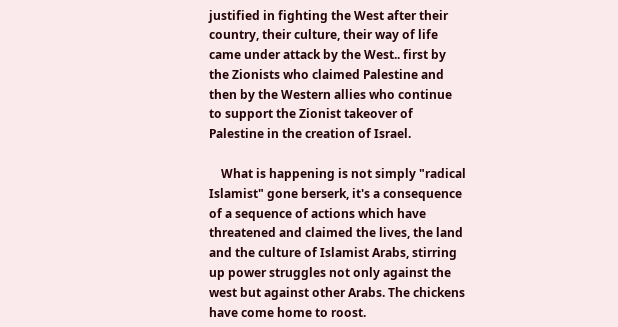justified in fighting the West after their country, their culture, their way of life came under attack by the West.. first by the Zionists who claimed Palestine and then by the Western allies who continue to support the Zionist takeover of Palestine in the creation of Israel.

    What is happening is not simply "radical Islamist" gone berserk, it's a consequence of a sequence of actions which have threatened and claimed the lives, the land and the culture of Islamist Arabs, stirring up power struggles not only against the west but against other Arabs. The chickens have come home to roost.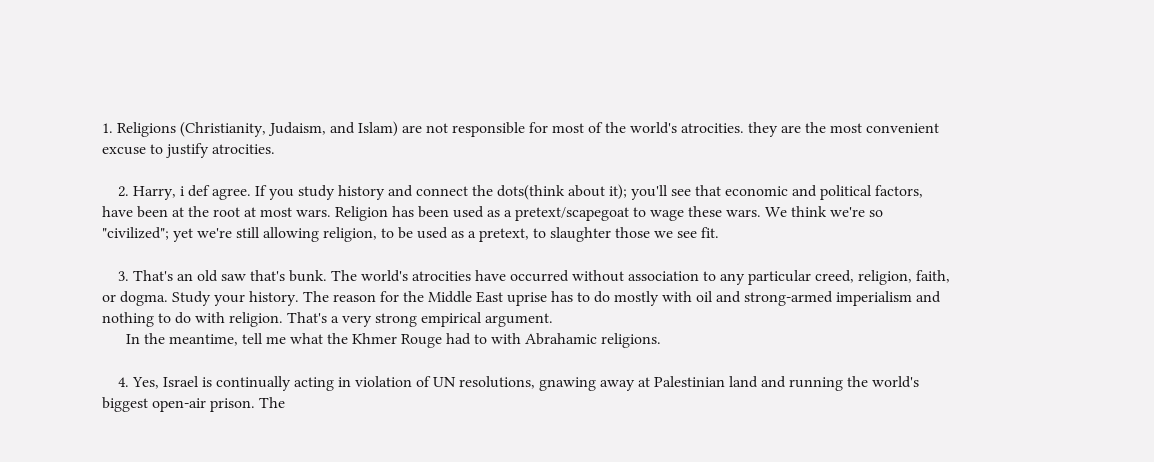1. Religions (Christianity, Judaism, and Islam) are not responsible for most of the world's atrocities. they are the most convenient excuse to justify atrocities.

    2. Harry, i def agree. If you study history and connect the dots(think about it); you'll see that economic and political factors, have been at the root at most wars. Religion has been used as a pretext/scapegoat to wage these wars. We think we're so "civilized"; yet we're still allowing religion, to be used as a pretext, to slaughter those we see fit.

    3. That's an old saw that's bunk. The world's atrocities have occurred without association to any particular creed, religion, faith, or dogma. Study your history. The reason for the Middle East uprise has to do mostly with oil and strong-armed imperialism and nothing to do with religion. That's a very strong empirical argument.
      In the meantime, tell me what the Khmer Rouge had to with Abrahamic religions.

    4. Yes, Israel is continually acting in violation of UN resolutions, gnawing away at Palestinian land and running the world's biggest open-air prison. The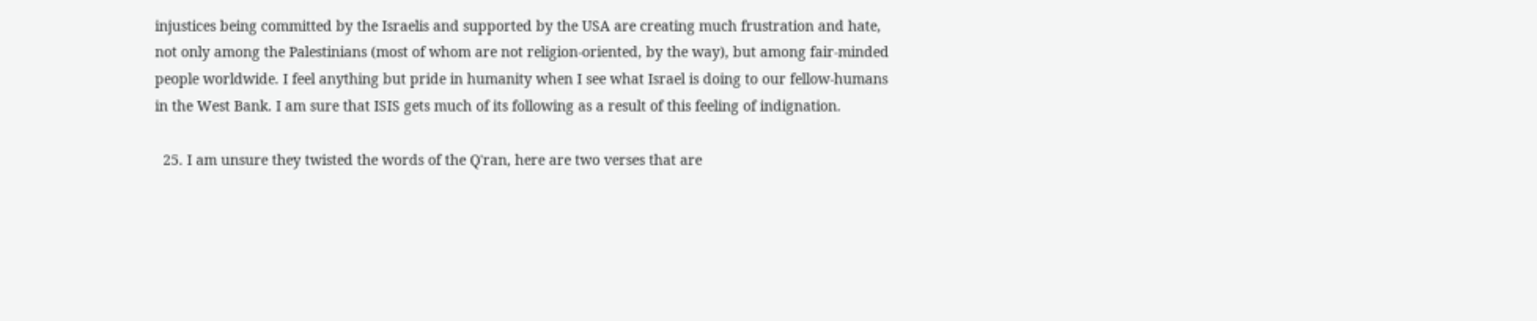injustices being committed by the Israelis and supported by the USA are creating much frustration and hate, not only among the Palestinians (most of whom are not religion-oriented, by the way), but among fair-minded people worldwide. I feel anything but pride in humanity when I see what Israel is doing to our fellow-humans in the West Bank. I am sure that ISIS gets much of its following as a result of this feeling of indignation.

  25. I am unsure they twisted the words of the Q'ran, here are two verses that are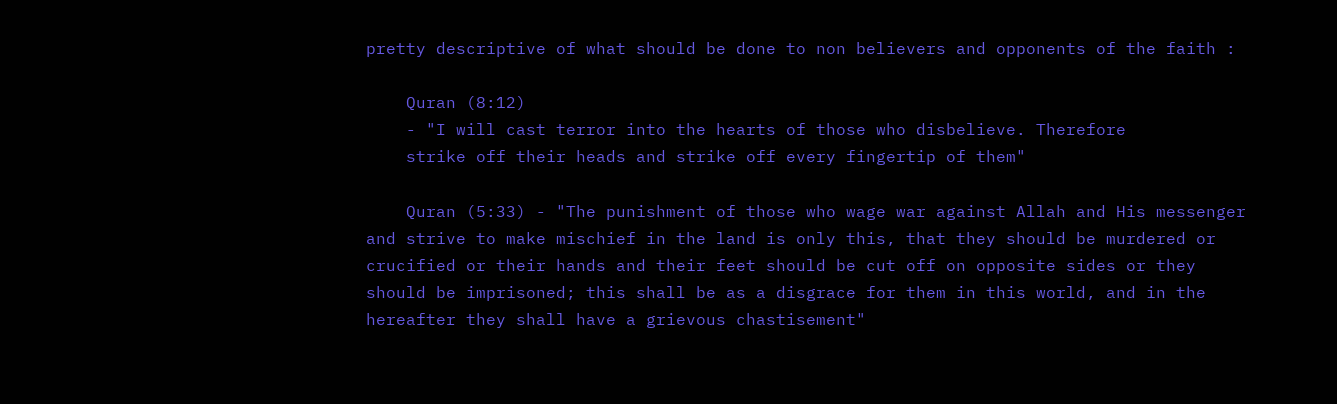pretty descriptive of what should be done to non believers and opponents of the faith :

    Quran (8:12)
    - "I will cast terror into the hearts of those who disbelieve. Therefore
    strike off their heads and strike off every fingertip of them"

    Quran (5:33) - "The punishment of those who wage war against Allah and His messenger and strive to make mischief in the land is only this, that they should be murdered or crucified or their hands and their feet should be cut off on opposite sides or they should be imprisoned; this shall be as a disgrace for them in this world, and in the hereafter they shall have a grievous chastisement"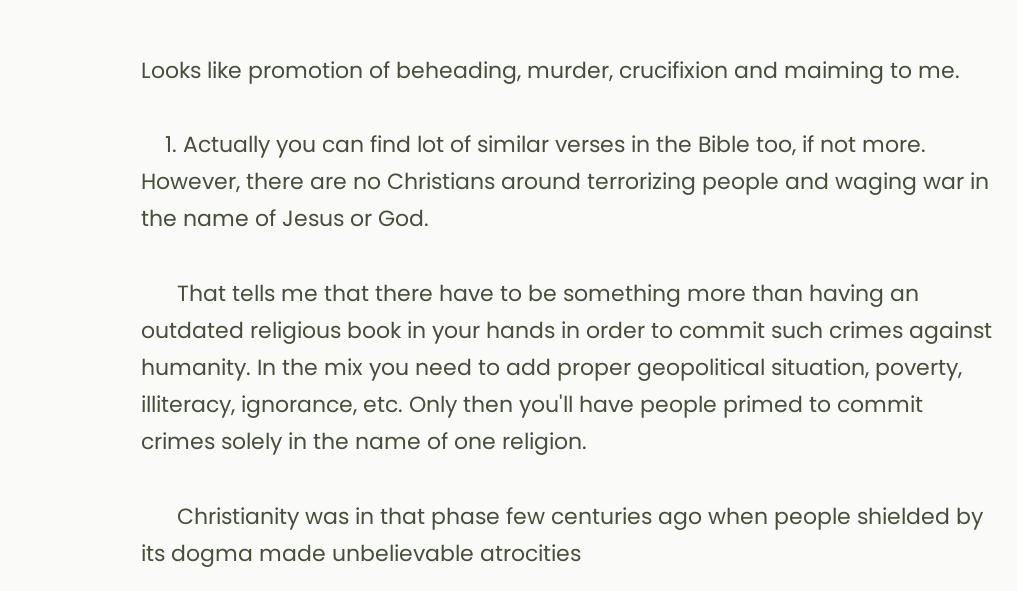Looks like promotion of beheading, murder, crucifixion and maiming to me.

    1. Actually you can find lot of similar verses in the Bible too, if not more. However, there are no Christians around terrorizing people and waging war in the name of Jesus or God.

      That tells me that there have to be something more than having an outdated religious book in your hands in order to commit such crimes against humanity. In the mix you need to add proper geopolitical situation, poverty, illiteracy, ignorance, etc. Only then you'll have people primed to commit crimes solely in the name of one religion.

      Christianity was in that phase few centuries ago when people shielded by its dogma made unbelievable atrocities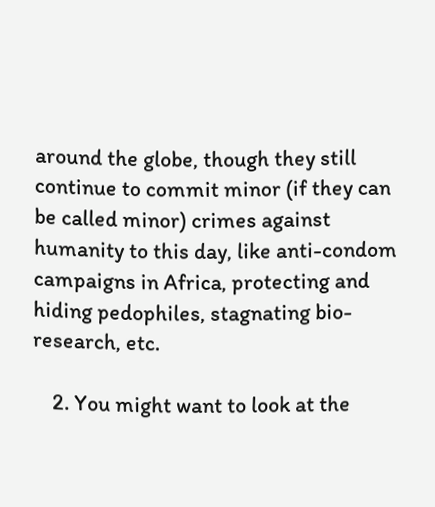around the globe, though they still continue to commit minor (if they can be called minor) crimes against humanity to this day, like anti-condom campaigns in Africa, protecting and hiding pedophiles, stagnating bio-research, etc.

    2. You might want to look at the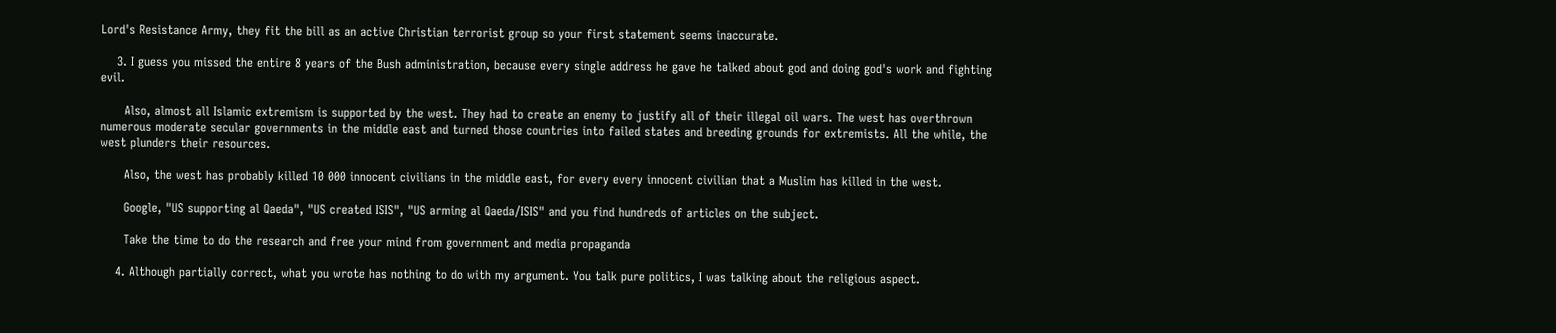Lord's Resistance Army, they fit the bill as an active Christian terrorist group so your first statement seems inaccurate.

    3. I guess you missed the entire 8 years of the Bush administration, because every single address he gave he talked about god and doing god's work and fighting evil.

      Also, almost all Islamic extremism is supported by the west. They had to create an enemy to justify all of their illegal oil wars. The west has overthrown numerous moderate secular governments in the middle east and turned those countries into failed states and breeding grounds for extremists. All the while, the west plunders their resources.

      Also, the west has probably killed 10 000 innocent civilians in the middle east, for every every innocent civilian that a Muslim has killed in the west.

      Google, "US supporting al Qaeda", "US created ISIS", "US arming al Qaeda/ISIS" and you find hundreds of articles on the subject.

      Take the time to do the research and free your mind from government and media propaganda

    4. Although partially correct, what you wrote has nothing to do with my argument. You talk pure politics, I was talking about the religious aspect.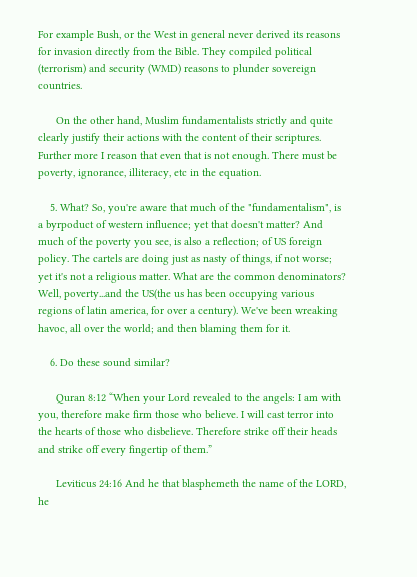For example Bush, or the West in general never derived its reasons for invasion directly from the Bible. They compiled political (terrorism) and security (WMD) reasons to plunder sovereign countries.

      On the other hand, Muslim fundamentalists strictly and quite clearly justify their actions with the content of their scriptures. Further more I reason that even that is not enough. There must be poverty, ignorance, illiteracy, etc in the equation.

    5. What? So, you're aware that much of the "fundamentalism", is a byrpoduct of western influence; yet that doesn't matter? And much of the poverty you see, is also a reflection; of US foreign policy. The cartels are doing just as nasty of things, if not worse; yet it's not a religious matter. What are the common denominators? Well, poverty...and the US(the us has been occupying various regions of latin america, for over a century). We've been wreaking havoc, all over the world; and then blaming them for it.

    6. Do these sound similar?

      Quran 8:12 “When your Lord revealed to the angels: I am with you, therefore make firm those who believe. I will cast terror into the hearts of those who disbelieve. Therefore strike off their heads and strike off every fingertip of them.”

      Leviticus 24:16 And he that blasphemeth the name of the LORD, he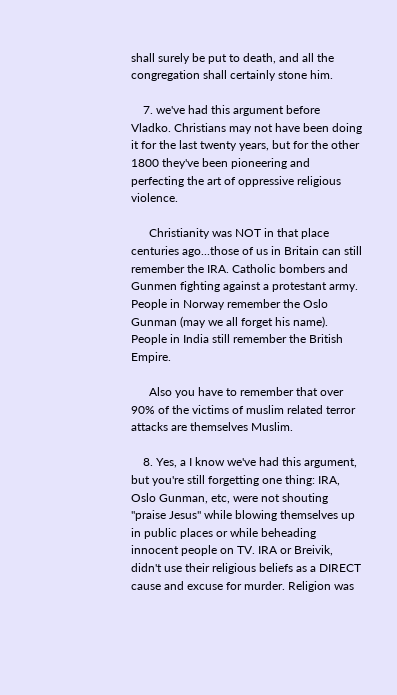shall surely be put to death, and all the congregation shall certainly stone him.

    7. we've had this argument before Vladko. Christians may not have been doing it for the last twenty years, but for the other 1800 they've been pioneering and perfecting the art of oppressive religious violence.

      Christianity was NOT in that place centuries ago...those of us in Britain can still remember the IRA. Catholic bombers and Gunmen fighting against a protestant army. People in Norway remember the Oslo Gunman (may we all forget his name). People in India still remember the British Empire.

      Also you have to remember that over 90% of the victims of muslim related terror attacks are themselves Muslim.

    8. Yes, a I know we've had this argument, but you're still forgetting one thing: IRA, Oslo Gunman, etc, were not shouting "praise Jesus" while blowing themselves up in public places or while beheading innocent people on TV. IRA or Breivik, didn't use their religious beliefs as a DIRECT cause and excuse for murder. Religion was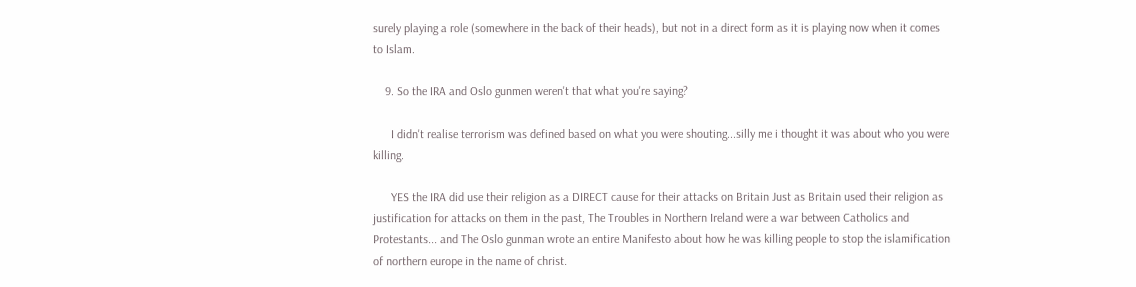surely playing a role (somewhere in the back of their heads), but not in a direct form as it is playing now when it comes to Islam.

    9. So the IRA and Oslo gunmen weren't that what you're saying?

      I didn't realise terrorism was defined based on what you were shouting...silly me i thought it was about who you were killing.

      YES the IRA did use their religion as a DIRECT cause for their attacks on Britain Just as Britain used their religion as justification for attacks on them in the past, The Troubles in Northern Ireland were a war between Catholics and Protestants... and The Oslo gunman wrote an entire Manifesto about how he was killing people to stop the islamification of northern europe in the name of christ.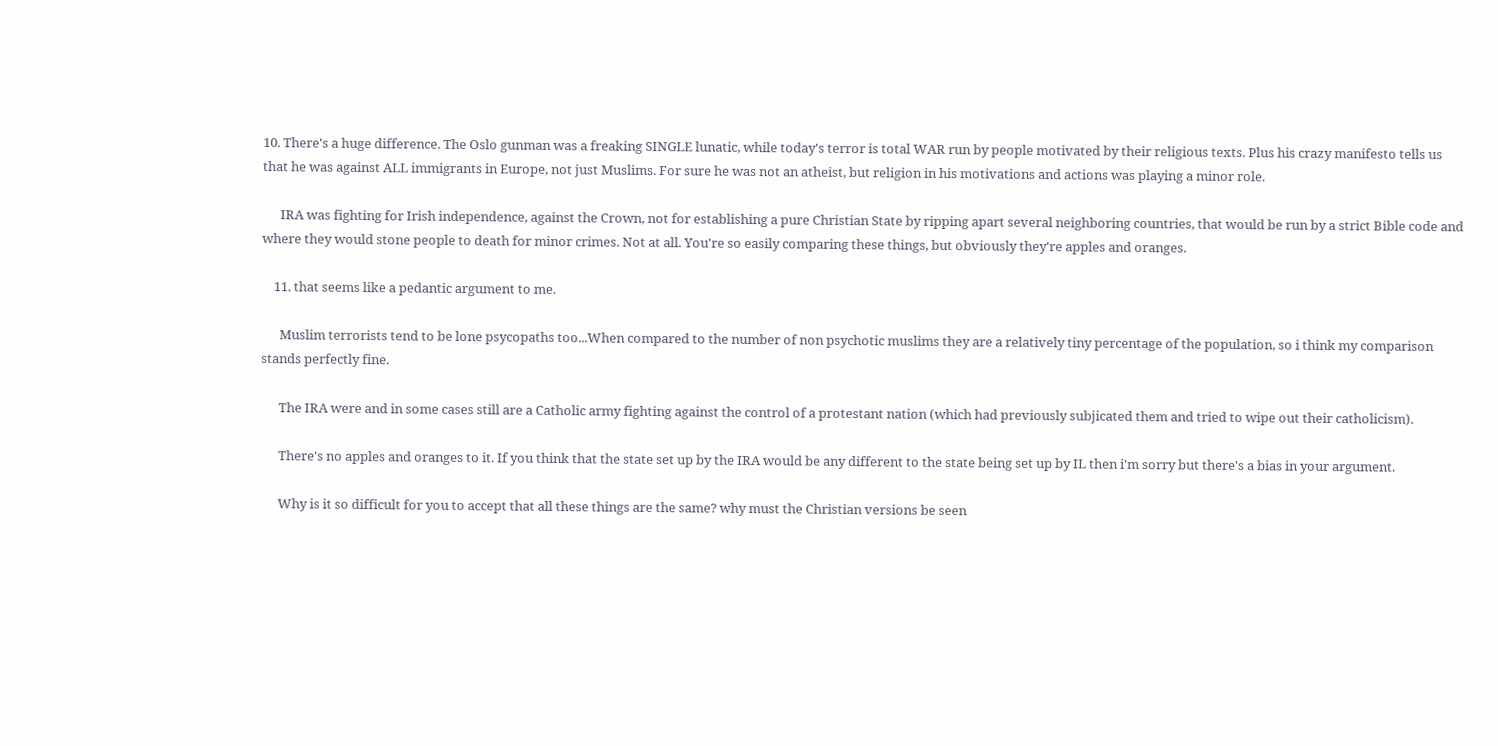10. There's a huge difference. The Oslo gunman was a freaking SINGLE lunatic, while today's terror is total WAR run by people motivated by their religious texts. Plus his crazy manifesto tells us that he was against ALL immigrants in Europe, not just Muslims. For sure he was not an atheist, but religion in his motivations and actions was playing a minor role.

      IRA was fighting for Irish independence, against the Crown, not for establishing a pure Christian State by ripping apart several neighboring countries, that would be run by a strict Bible code and where they would stone people to death for minor crimes. Not at all. You're so easily comparing these things, but obviously they're apples and oranges.

    11. that seems like a pedantic argument to me.

      Muslim terrorists tend to be lone psycopaths too...When compared to the number of non psychotic muslims they are a relatively tiny percentage of the population, so i think my comparison stands perfectly fine.

      The IRA were and in some cases still are a Catholic army fighting against the control of a protestant nation (which had previously subjicated them and tried to wipe out their catholicism).

      There's no apples and oranges to it. If you think that the state set up by the IRA would be any different to the state being set up by IL then i'm sorry but there's a bias in your argument.

      Why is it so difficult for you to accept that all these things are the same? why must the Christian versions be seen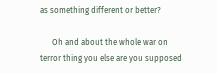as something different or better?

      Oh and about the whole war on terror thing you else are you supposed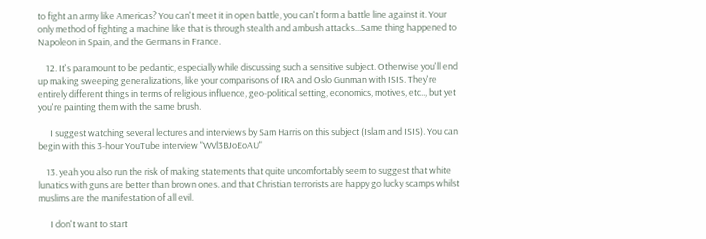to fight an army like Americas? You can't meet it in open battle, you can't form a battle line against it. Your only method of fighting a machine like that is through stealth and ambush attacks...Same thing happened to Napoleon in Spain, and the Germans in France.

    12. It's paramount to be pedantic, especially while discussing such a sensitive subject. Otherwise you'll end up making sweeping generalizations, like your comparisons of IRA and Oslo Gunman with ISIS. They're entirely different things in terms of religious influence, geo-political setting, economics, motives, etc.., but yet you're painting them with the same brush.

      I suggest watching several lectures and interviews by Sam Harris on this subject (Islam and ISIS). You can begin with this 3-hour YouTube interview "WVl3BJoEoAU"

    13. yeah you also run the risk of making statements that quite uncomfortably seem to suggest that white lunatics with guns are better than brown ones. and that Christian terrorists are happy go lucky scamps whilst muslims are the manifestation of all evil.

      I don't want to start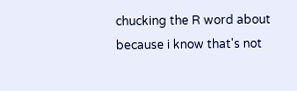chucking the R word about because i know that's not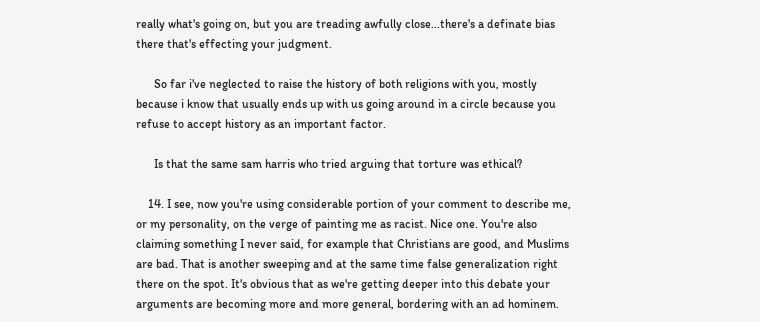really what's going on, but you are treading awfully close...there's a definate bias there that's effecting your judgment.

      So far i've neglected to raise the history of both religions with you, mostly because i know that usually ends up with us going around in a circle because you refuse to accept history as an important factor.

      Is that the same sam harris who tried arguing that torture was ethical?

    14. I see, now you're using considerable portion of your comment to describe me, or my personality, on the verge of painting me as racist. Nice one. You're also claiming something I never said, for example that Christians are good, and Muslims are bad. That is another sweeping and at the same time false generalization right there on the spot. It's obvious that as we're getting deeper into this debate your arguments are becoming more and more general, bordering with an ad hominem.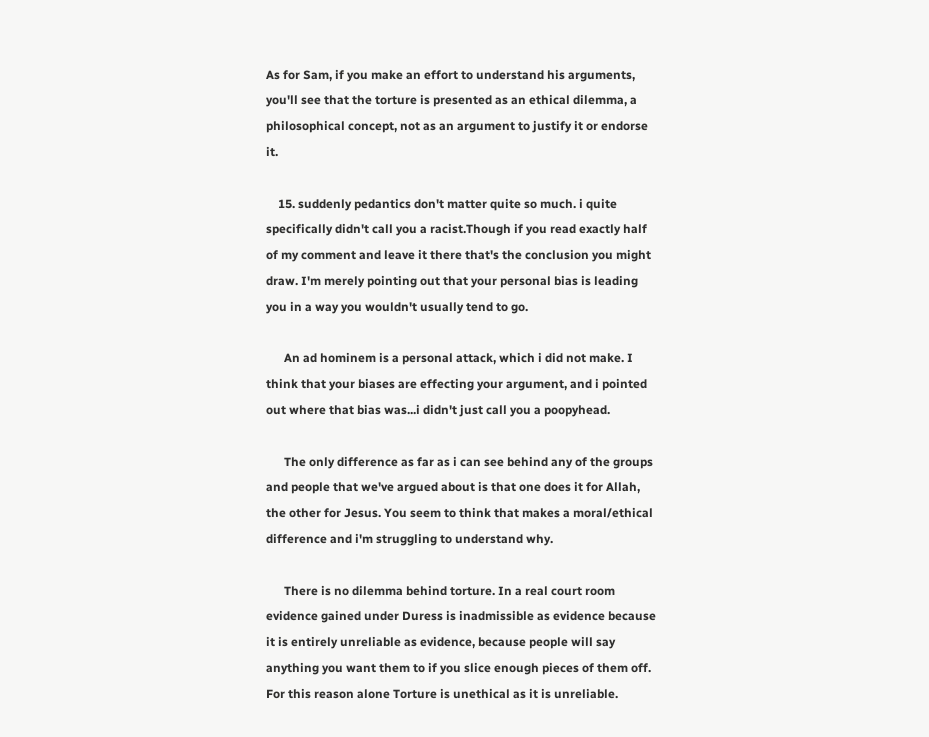As for Sam, if you make an effort to understand his arguments, you'll see that the torture is presented as an ethical dilemma, a philosophical concept, not as an argument to justify it or endorse it.

    15. suddenly pedantics don't matter quite so much. i quite specifically didn't call you a racist.Though if you read exactly half of my comment and leave it there that's the conclusion you might draw. I'm merely pointing out that your personal bias is leading you in a way you wouldn't usually tend to go.

      An ad hominem is a personal attack, which i did not make. I think that your biases are effecting your argument, and i pointed out where that bias was...i didn't just call you a poopyhead.

      The only difference as far as i can see behind any of the groups and people that we've argued about is that one does it for Allah, the other for Jesus. You seem to think that makes a moral/ethical difference and i'm struggling to understand why.

      There is no dilemma behind torture. In a real court room evidence gained under Duress is inadmissible as evidence because it is entirely unreliable as evidence, because people will say anything you want them to if you slice enough pieces of them off. For this reason alone Torture is unethical as it is unreliable.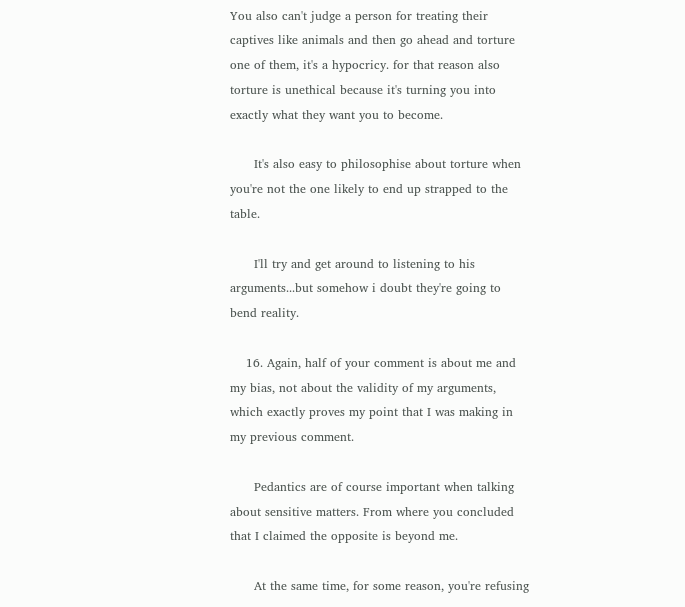You also can't judge a person for treating their captives like animals and then go ahead and torture one of them, it's a hypocricy. for that reason also torture is unethical because it's turning you into exactly what they want you to become.

      It's also easy to philosophise about torture when you're not the one likely to end up strapped to the table.

      I'll try and get around to listening to his arguments...but somehow i doubt they're going to bend reality.

    16. Again, half of your comment is about me and my bias, not about the validity of my arguments, which exactly proves my point that I was making in my previous comment.

      Pedantics are of course important when talking about sensitive matters. From where you concluded that I claimed the opposite is beyond me.

      At the same time, for some reason, you're refusing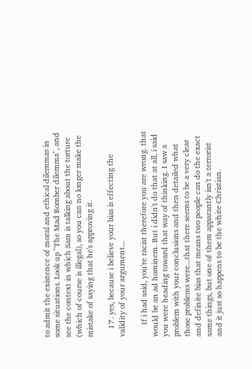to admit the existence of moral and ethical dilemmas in some situations. Look up "The Mad Bomber dilemma", and see the context in which Sam is talking about the torture (which of course is illegal), so you can no longer make the mistake of saying that he's approving it.

    17. yes, because i believe your bias is effecting the validity of your argument...

      If i had said, you're racist therefore you are wrong. that would be an ad hominem. But i didn't do that at all, i said you were heading toward that way of thinking. I saw a problem with your conclusions and then detailed what those problems were...that there seems to be a very clear and definite bias that means two people can do the exact same things, but one of them apparantly isn't a terrorist and it just so happens to be the white Christian.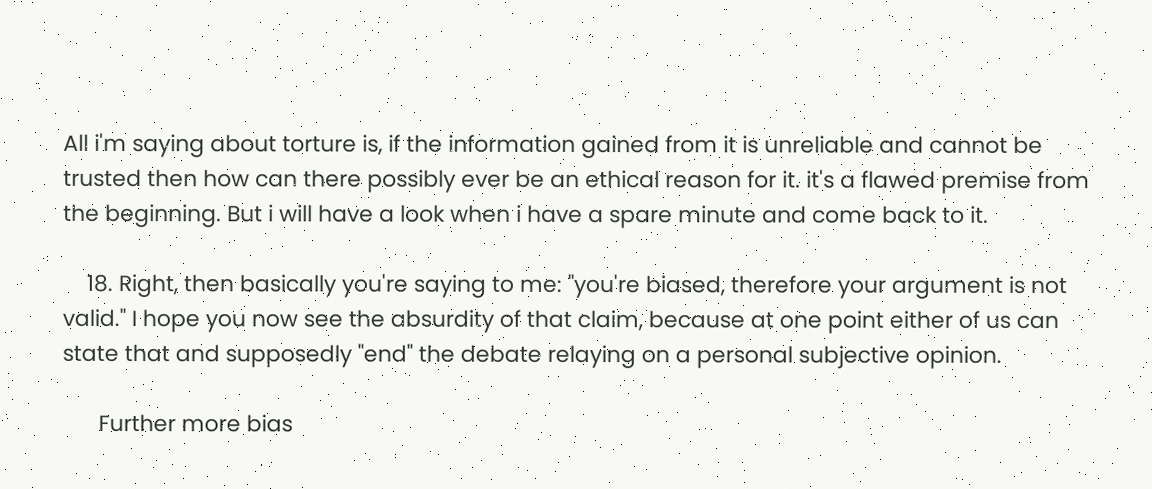All i'm saying about torture is, if the information gained from it is unreliable and cannot be trusted then how can there possibly ever be an ethical reason for it. it's a flawed premise from the beginning. But i will have a look when i have a spare minute and come back to it.

    18. Right, then basically you're saying to me: "you're biased, therefore your argument is not valid." I hope you now see the absurdity of that claim, because at one point either of us can state that and supposedly "end" the debate relaying on a personal subjective opinion.

      Further more bias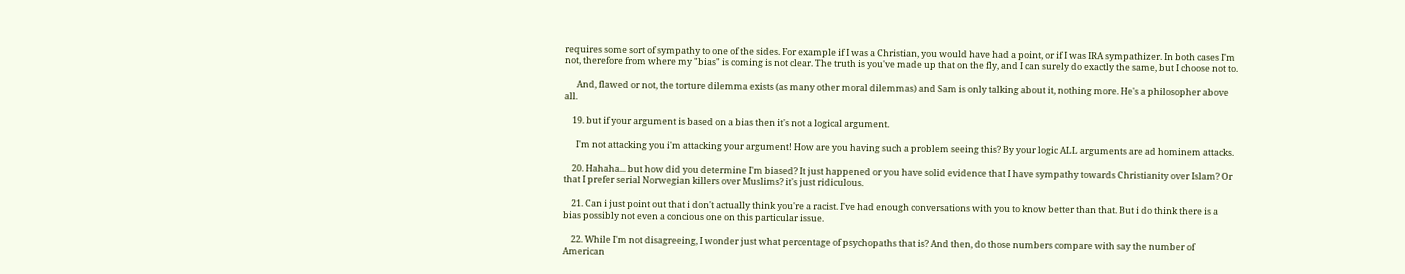requires some sort of sympathy to one of the sides. For example if I was a Christian, you would have had a point, or if I was IRA sympathizer. In both cases I'm not, therefore from where my "bias" is coming is not clear. The truth is you've made up that on the fly, and I can surely do exactly the same, but I choose not to.

      And, flawed or not, the torture dilemma exists (as many other moral dilemmas) and Sam is only talking about it, nothing more. He's a philosopher above all.

    19. but if your argument is based on a bias then it's not a logical argument.

      I'm not attacking you i'm attacking your argument! How are you having such a problem seeing this? By your logic ALL arguments are ad hominem attacks.

    20. Hahaha... but how did you determine I'm biased? It just happened or you have solid evidence that I have sympathy towards Christianity over Islam? Or that I prefer serial Norwegian killers over Muslims? it's just ridiculous.

    21. Can i just point out that i don't actually think you're a racist. I've had enough conversations with you to know better than that. But i do think there is a bias possibly not even a concious one on this particular issue.

    22. While I'm not disagreeing, I wonder just what percentage of psychopaths that is? And then, do those numbers compare with say the number of American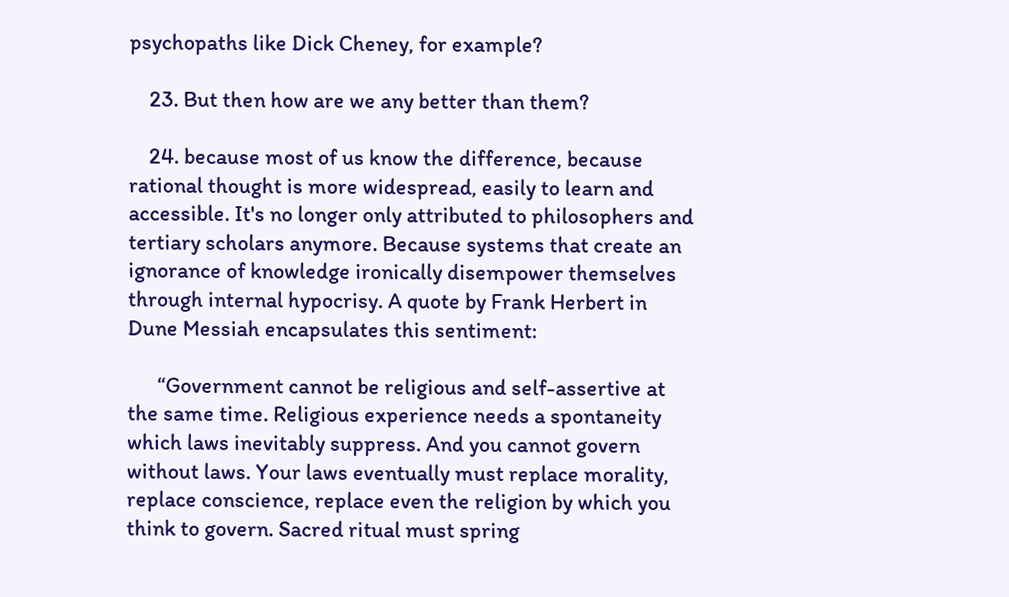psychopaths like Dick Cheney, for example?

    23. But then how are we any better than them?

    24. because most of us know the difference, because rational thought is more widespread, easily to learn and accessible. It's no longer only attributed to philosophers and tertiary scholars anymore. Because systems that create an ignorance of knowledge ironically disempower themselves through internal hypocrisy. A quote by Frank Herbert in Dune Messiah encapsulates this sentiment:

      “Government cannot be religious and self-assertive at the same time. Religious experience needs a spontaneity which laws inevitably suppress. And you cannot govern without laws. Your laws eventually must replace morality, replace conscience, replace even the religion by which you think to govern. Sacred ritual must spring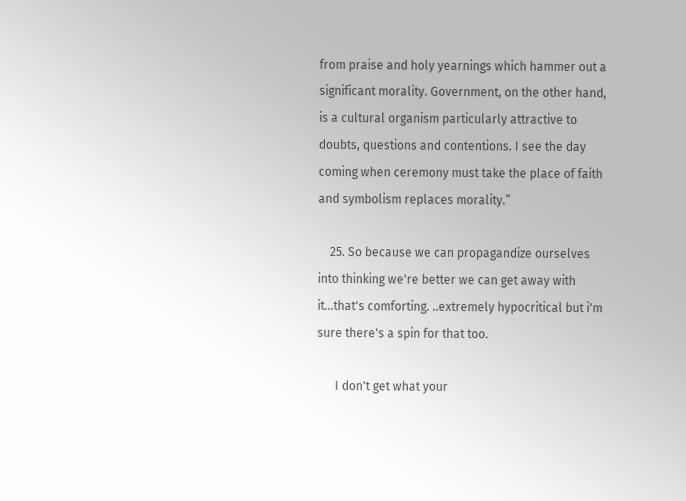from praise and holy yearnings which hammer out a significant morality. Government, on the other hand, is a cultural organism particularly attractive to doubts, questions and contentions. I see the day coming when ceremony must take the place of faith and symbolism replaces morality.”

    25. So because we can propagandize ourselves into thinking we're better we can get away with it...that's comforting. ..extremely hypocritical but i'm sure there's a spin for that too.

      I don't get what your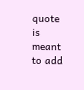quote is meant to add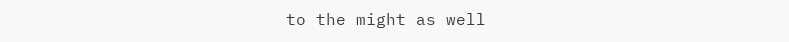to the might as well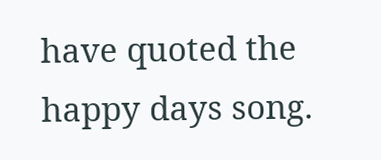have quoted the happy days song.